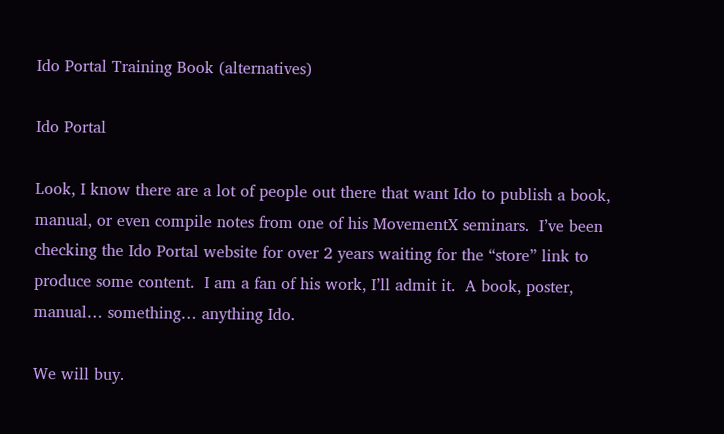Ido Portal Training Book (alternatives)

Ido Portal

Look, I know there are a lot of people out there that want Ido to publish a book, manual, or even compile notes from one of his MovementX seminars.  I’ve been checking the Ido Portal website for over 2 years waiting for the “store” link to produce some content.  I am a fan of his work, I’ll admit it.  A book, poster, manual… something… anything Ido.

We will buy.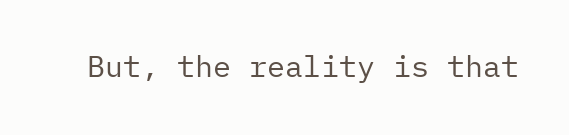But, the reality is that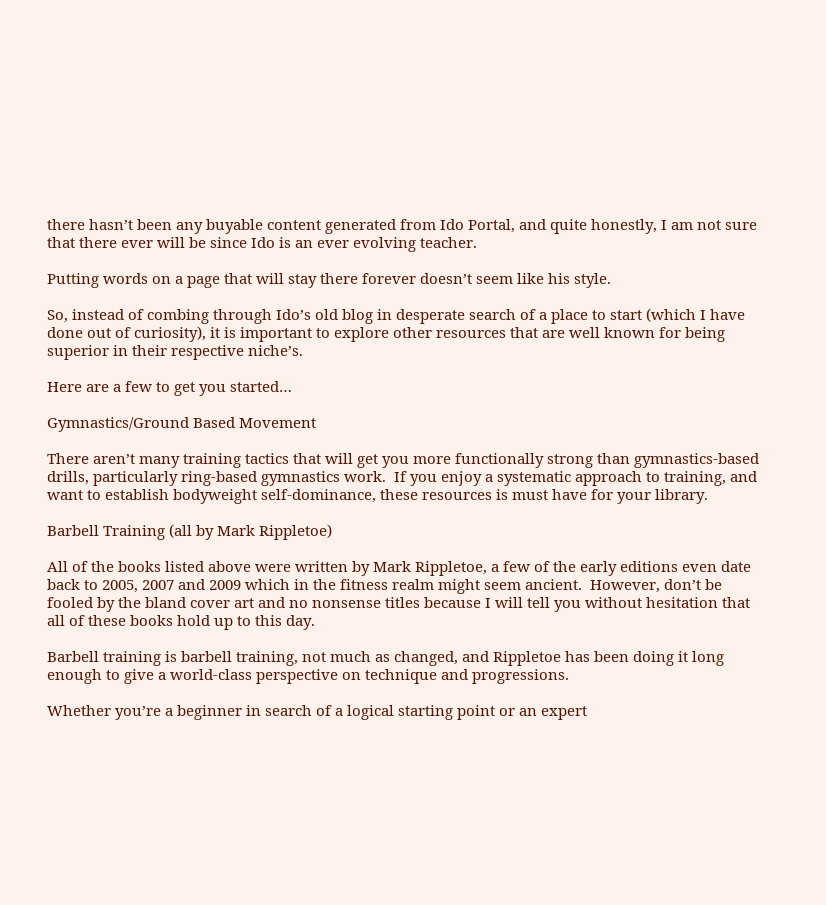there hasn’t been any buyable content generated from Ido Portal, and quite honestly, I am not sure that there ever will be since Ido is an ever evolving teacher.

Putting words on a page that will stay there forever doesn’t seem like his style.

So, instead of combing through Ido’s old blog in desperate search of a place to start (which I have done out of curiosity), it is important to explore other resources that are well known for being superior in their respective niche’s.

Here are a few to get you started…

Gymnastics/Ground Based Movement

There aren’t many training tactics that will get you more functionally strong than gymnastics-based drills, particularly ring-based gymnastics work.  If you enjoy a systematic approach to training, and want to establish bodyweight self-dominance, these resources is must have for your library.

Barbell Training (all by Mark Rippletoe)

All of the books listed above were written by Mark Rippletoe, a few of the early editions even date back to 2005, 2007 and 2009 which in the fitness realm might seem ancient.  However, don’t be fooled by the bland cover art and no nonsense titles because I will tell you without hesitation that all of these books hold up to this day.

Barbell training is barbell training, not much as changed, and Rippletoe has been doing it long enough to give a world-class perspective on technique and progressions.

Whether you’re a beginner in search of a logical starting point or an expert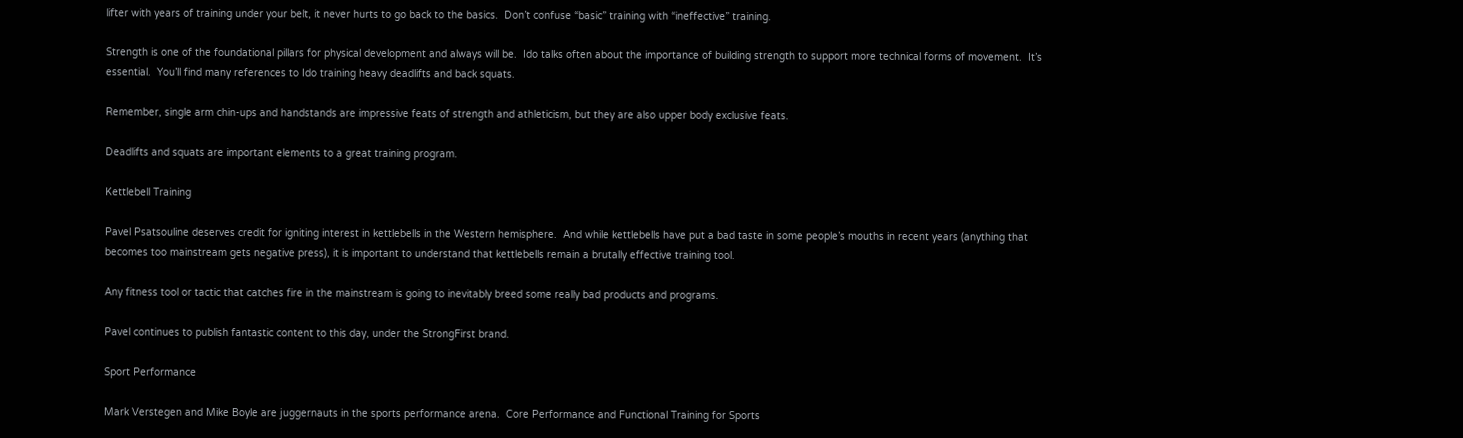lifter with years of training under your belt, it never hurts to go back to the basics.  Don’t confuse “basic” training with “ineffective” training.

Strength is one of the foundational pillars for physical development and always will be.  Ido talks often about the importance of building strength to support more technical forms of movement.  It’s essential.  You’ll find many references to Ido training heavy deadlifts and back squats.

Remember, single arm chin-ups and handstands are impressive feats of strength and athleticism, but they are also upper body exclusive feats.

Deadlifts and squats are important elements to a great training program.

Kettlebell Training

Pavel Psatsouline deserves credit for igniting interest in kettlebells in the Western hemisphere.  And while kettlebells have put a bad taste in some people’s mouths in recent years (anything that becomes too mainstream gets negative press), it is important to understand that kettlebells remain a brutally effective training tool.

Any fitness tool or tactic that catches fire in the mainstream is going to inevitably breed some really bad products and programs.

Pavel continues to publish fantastic content to this day, under the StrongFirst brand.

Sport Performance

Mark Verstegen and Mike Boyle are juggernauts in the sports performance arena.  Core Performance and Functional Training for Sports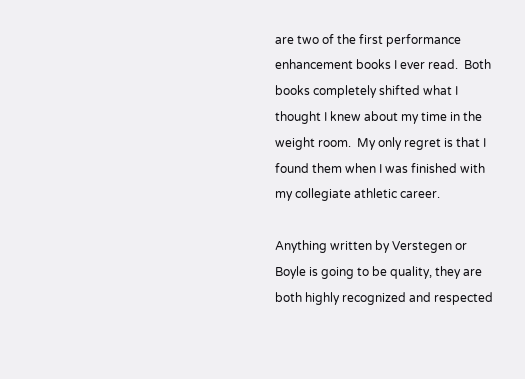are two of the first performance enhancement books I ever read.  Both books completely shifted what I thought I knew about my time in the weight room.  My only regret is that I found them when I was finished with my collegiate athletic career.

Anything written by Verstegen or Boyle is going to be quality, they are both highly recognized and respected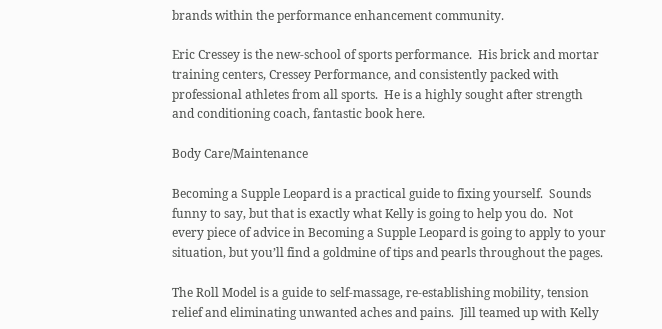brands within the performance enhancement community.

Eric Cressey is the new-school of sports performance.  His brick and mortar training centers, Cressey Performance, and consistently packed with professional athletes from all sports.  He is a highly sought after strength and conditioning coach, fantastic book here.

Body Care/Maintenance

Becoming a Supple Leopard is a practical guide to fixing yourself.  Sounds funny to say, but that is exactly what Kelly is going to help you do.  Not every piece of advice in Becoming a Supple Leopard is going to apply to your situation, but you’ll find a goldmine of tips and pearls throughout the pages.

The Roll Model is a guide to self-massage, re-establishing mobility, tension relief and eliminating unwanted aches and pains.  Jill teamed up with Kelly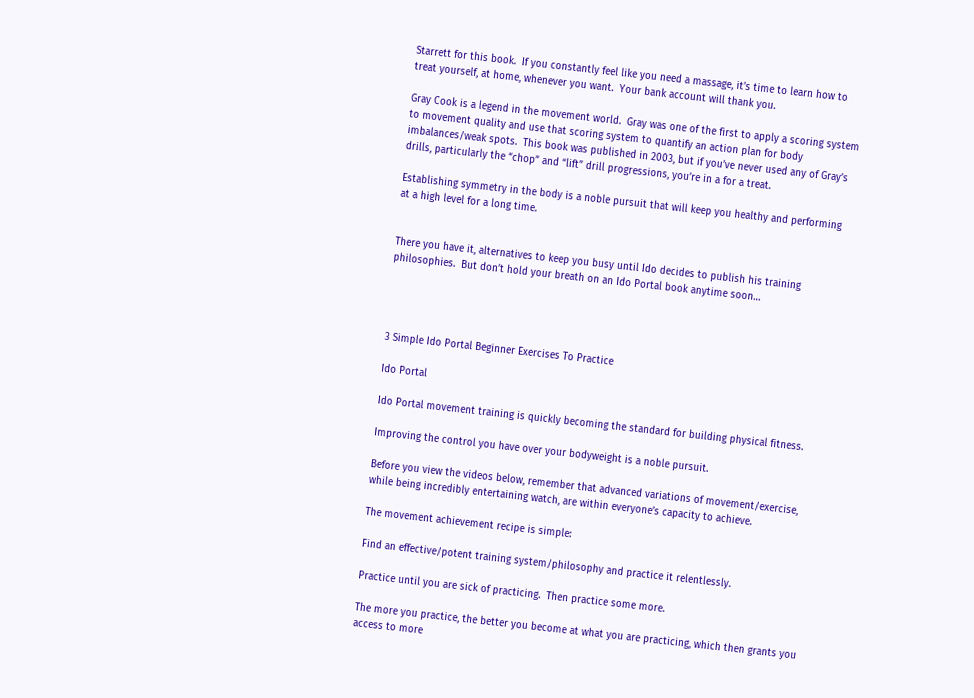Starrett for this book.  If you constantly feel like you need a massage, it’s time to learn how to treat yourself, at home, whenever you want.  Your bank account will thank you.

Gray Cook is a legend in the movement world.  Gray was one of the first to apply a scoring system to movement quality and use that scoring system to quantify an action plan for body imbalances/weak spots.  This book was published in 2003, but if you’ve never used any of Gray’s drills, particularly the “chop” and “lift” drill progressions, you’re in a for a treat.

Establishing symmetry in the body is a noble pursuit that will keep you healthy and performing at a high level for a long time.


There you have it, alternatives to keep you busy until Ido decides to publish his training philosophies.  But don’t hold your breath on an Ido Portal book anytime soon…




3 Simple Ido Portal Beginner Exercises To Practice

Ido Portal

Ido Portal movement training is quickly becoming the standard for building physical fitness.

Improving the control you have over your bodyweight is a noble pursuit.

Before you view the videos below, remember that advanced variations of movement/exercise, while being incredibly entertaining watch, are within everyone’s capacity to achieve.

The movement achievement recipe is simple:

Find an effective/potent training system/philosophy and practice it relentlessly.

Practice until you are sick of practicing.  Then practice some more.

The more you practice, the better you become at what you are practicing, which then grants you access to more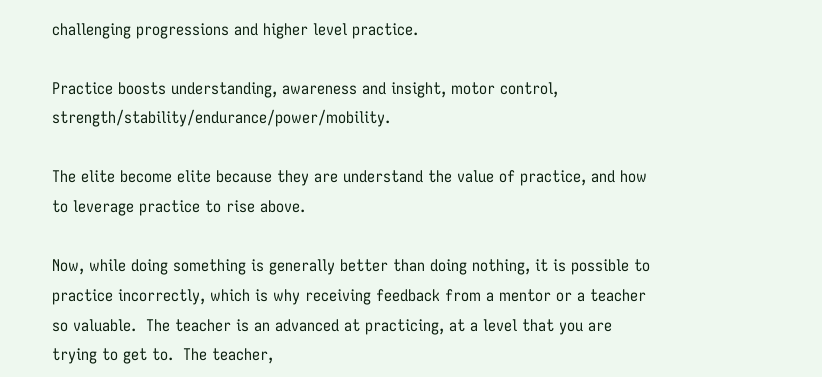challenging progressions and higher level practice.

Practice boosts understanding, awareness and insight, motor control, strength/stability/endurance/power/mobility.

The elite become elite because they are understand the value of practice, and how to leverage practice to rise above.

Now, while doing something is generally better than doing nothing, it is possible to practice incorrectly, which is why receiving feedback from a mentor or a teacher so valuable.  The teacher is an advanced at practicing, at a level that you are trying to get to.  The teacher,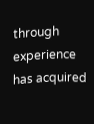through experience has acquired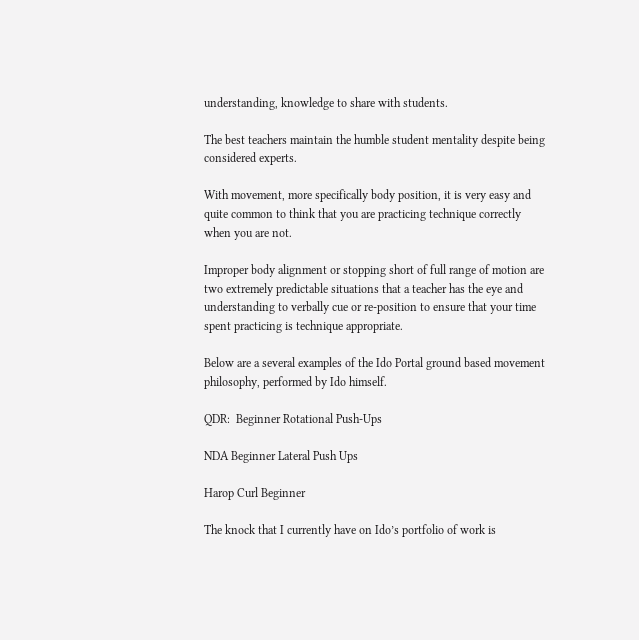understanding, knowledge to share with students.

The best teachers maintain the humble student mentality despite being considered experts.

With movement, more specifically body position, it is very easy and quite common to think that you are practicing technique correctly when you are not.

Improper body alignment or stopping short of full range of motion are two extremely predictable situations that a teacher has the eye and understanding to verbally cue or re-position to ensure that your time spent practicing is technique appropriate.

Below are a several examples of the Ido Portal ground based movement philosophy, performed by Ido himself.

QDR:  Beginner Rotational Push-Ups

NDA Beginner Lateral Push Ups

Harop Curl Beginner

The knock that I currently have on Ido’s portfolio of work is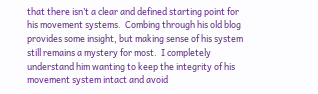that there isn’t a clear and defined starting point for his movement systems.  Combing through his old blog provides some insight, but making sense of his system still remains a mystery for most.  I completely understand him wanting to keep the integrity of his movement system intact and avoid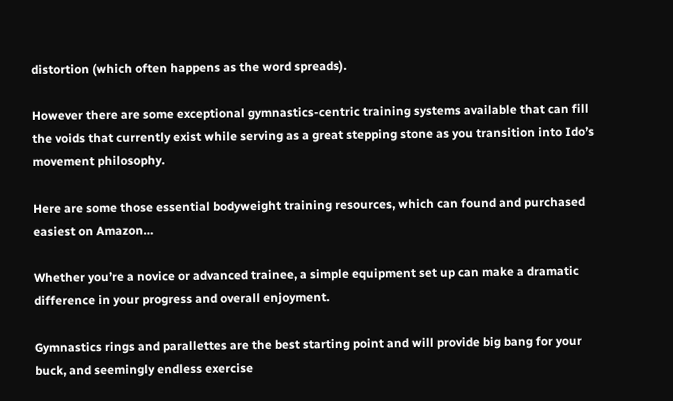distortion (which often happens as the word spreads).

However there are some exceptional gymnastics-centric training systems available that can fill the voids that currently exist while serving as a great stepping stone as you transition into Ido’s movement philosophy.

Here are some those essential bodyweight training resources, which can found and purchased easiest on Amazon…

Whether you’re a novice or advanced trainee, a simple equipment set up can make a dramatic difference in your progress and overall enjoyment.

Gymnastics rings and parallettes are the best starting point and will provide big bang for your buck, and seemingly endless exercise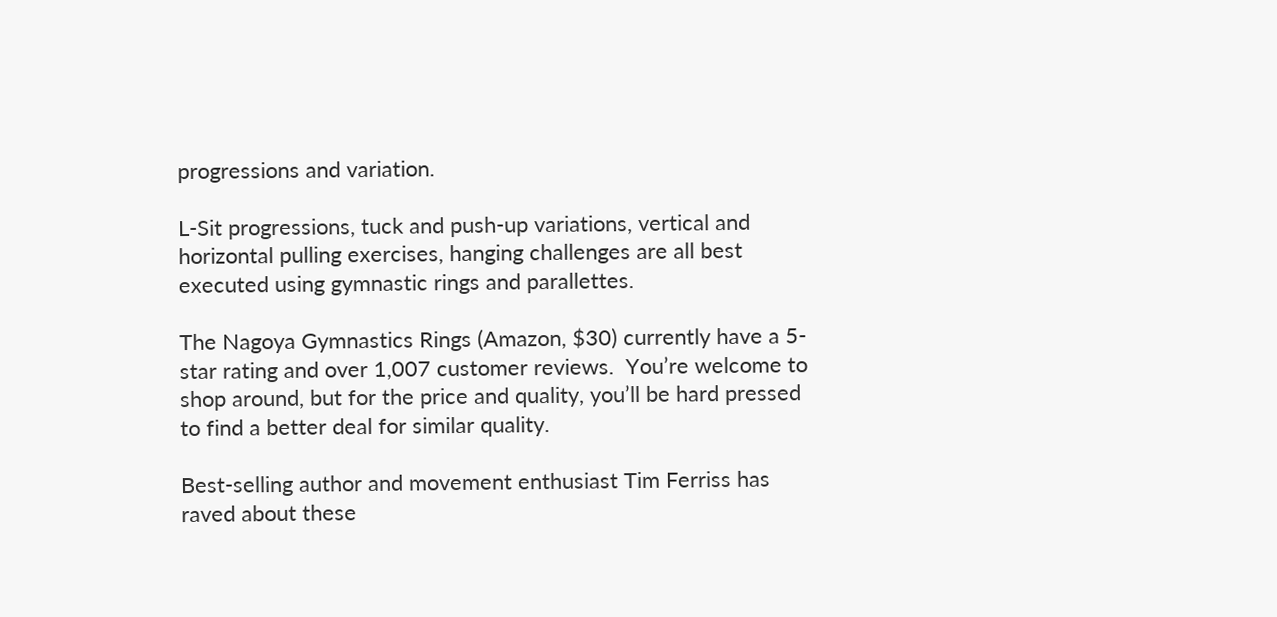progressions and variation.

L-Sit progressions, tuck and push-up variations, vertical and horizontal pulling exercises, hanging challenges are all best executed using gymnastic rings and parallettes.

The Nagoya Gymnastics Rings (Amazon, $30) currently have a 5-star rating and over 1,007 customer reviews.  You’re welcome to shop around, but for the price and quality, you’ll be hard pressed to find a better deal for similar quality.

Best-selling author and movement enthusiast Tim Ferriss has raved about these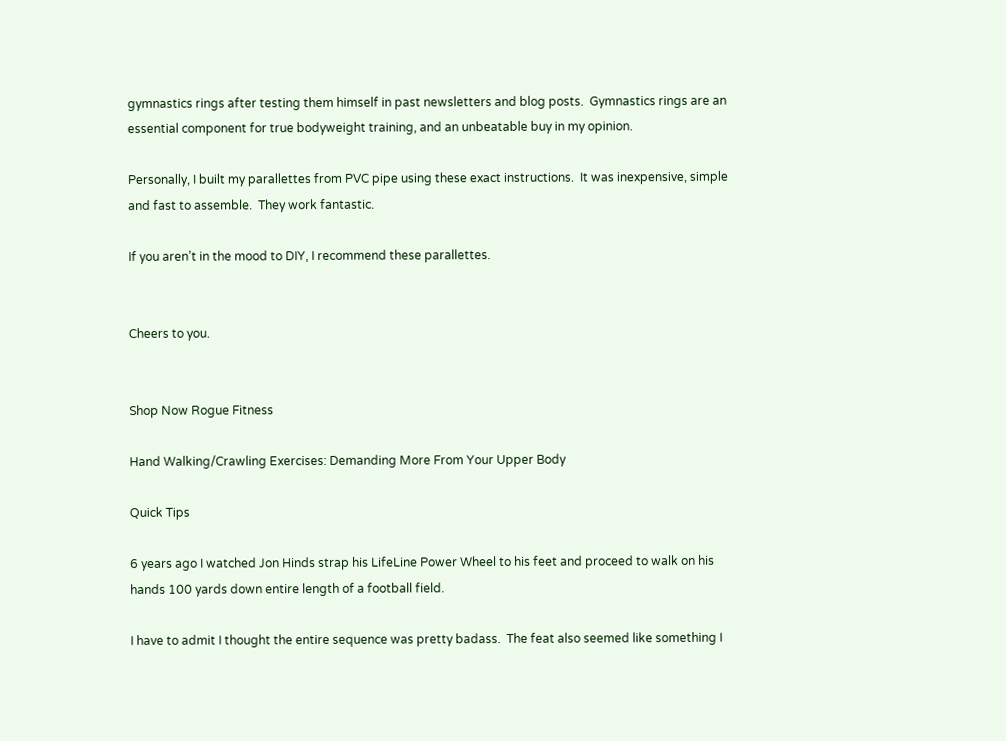gymnastics rings after testing them himself in past newsletters and blog posts.  Gymnastics rings are an essential component for true bodyweight training, and an unbeatable buy in my opinion.

Personally, I built my parallettes from PVC pipe using these exact instructions.  It was inexpensive, simple and fast to assemble.  They work fantastic.

If you aren’t in the mood to DIY, I recommend these parallettes.


Cheers to you.


Shop Now Rogue Fitness

Hand Walking/Crawling Exercises: Demanding More From Your Upper Body

Quick Tips

6 years ago I watched Jon Hinds strap his LifeLine Power Wheel to his feet and proceed to walk on his hands 100 yards down entire length of a football field.

I have to admit I thought the entire sequence was pretty badass.  The feat also seemed like something I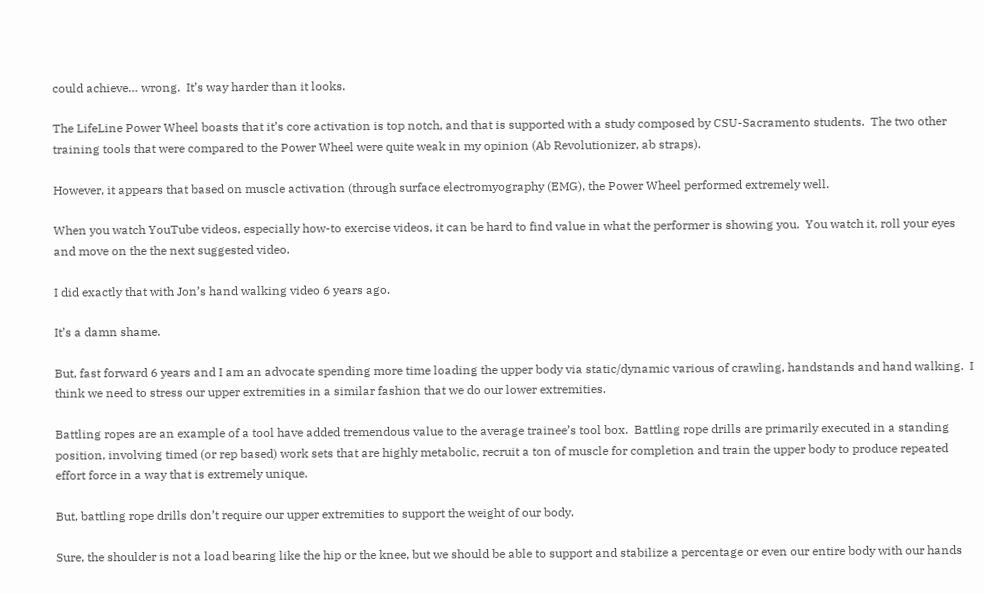could achieve… wrong.  It’s way harder than it looks.

The LifeLine Power Wheel boasts that it’s core activation is top notch, and that is supported with a study composed by CSU-Sacramento students.  The two other training tools that were compared to the Power Wheel were quite weak in my opinion (Ab Revolutionizer, ab straps).

However, it appears that based on muscle activation (through surface electromyography (EMG), the Power Wheel performed extremely well.

When you watch YouTube videos, especially how-to exercise videos, it can be hard to find value in what the performer is showing you.  You watch it, roll your eyes and move on the the next suggested video.

I did exactly that with Jon’s hand walking video 6 years ago.

It’s a damn shame.

But, fast forward 6 years and I am an advocate spending more time loading the upper body via static/dynamic various of crawling, handstands and hand walking.  I think we need to stress our upper extremities in a similar fashion that we do our lower extremities.

Battling ropes are an example of a tool have added tremendous value to the average trainee’s tool box.  Battling rope drills are primarily executed in a standing position, involving timed (or rep based) work sets that are highly metabolic, recruit a ton of muscle for completion and train the upper body to produce repeated effort force in a way that is extremely unique.

But, battling rope drills don’t require our upper extremities to support the weight of our body.

Sure, the shoulder is not a load bearing like the hip or the knee, but we should be able to support and stabilize a percentage or even our entire body with our hands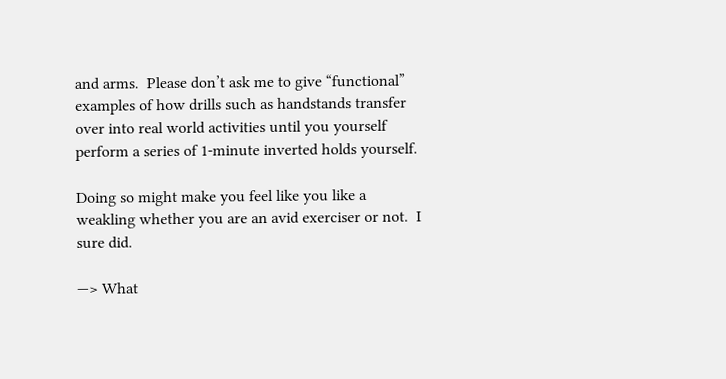and arms.  Please don’t ask me to give “functional” examples of how drills such as handstands transfer over into real world activities until you yourself perform a series of 1-minute inverted holds yourself.

Doing so might make you feel like you like a weakling whether you are an avid exerciser or not.  I sure did.

—> What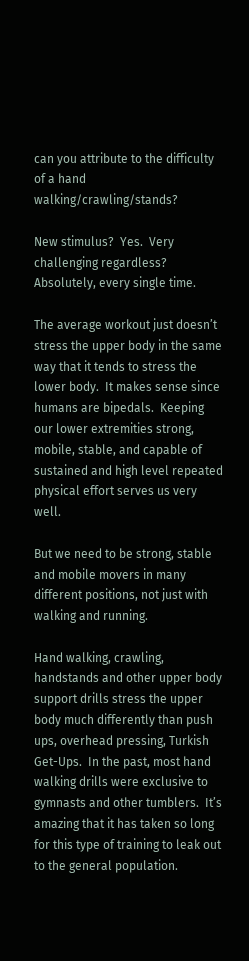can you attribute to the difficulty of a hand walking/crawling/stands?

New stimulus?  Yes.  Very challenging regardless?  Absolutely, every single time.

The average workout just doesn’t stress the upper body in the same way that it tends to stress the lower body.  It makes sense since humans are bipedals.  Keeping our lower extremities strong, mobile, stable, and capable of sustained and high level repeated physical effort serves us very well.

But we need to be strong, stable and mobile movers in many different positions, not just with walking and running.

Hand walking, crawling, handstands and other upper body support drills stress the upper body much differently than push ups, overhead pressing, Turkish Get-Ups.  In the past, most hand walking drills were exclusive to gymnasts and other tumblers.  It’s amazing that it has taken so long for this type of training to leak out to the general population.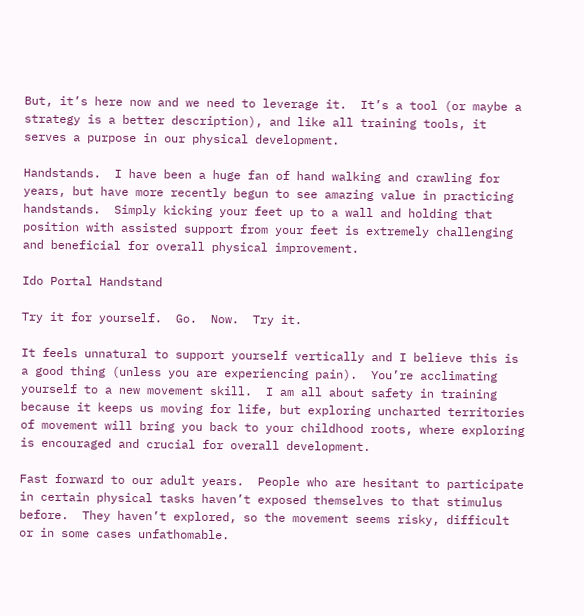But, it’s here now and we need to leverage it.  It’s a tool (or maybe a strategy is a better description), and like all training tools, it serves a purpose in our physical development.

Handstands.  I have been a huge fan of hand walking and crawling for years, but have more recently begun to see amazing value in practicing handstands.  Simply kicking your feet up to a wall and holding that position with assisted support from your feet is extremely challenging and beneficial for overall physical improvement.

Ido Portal Handstand

Try it for yourself.  Go.  Now.  Try it.

It feels unnatural to support yourself vertically and I believe this is a good thing (unless you are experiencing pain).  You’re acclimating yourself to a new movement skill.  I am all about safety in training because it keeps us moving for life, but exploring uncharted territories of movement will bring you back to your childhood roots, where exploring is encouraged and crucial for overall development.

Fast forward to our adult years.  People who are hesitant to participate in certain physical tasks haven’t exposed themselves to that stimulus before.  They haven’t explored, so the movement seems risky, difficult or in some cases unfathomable.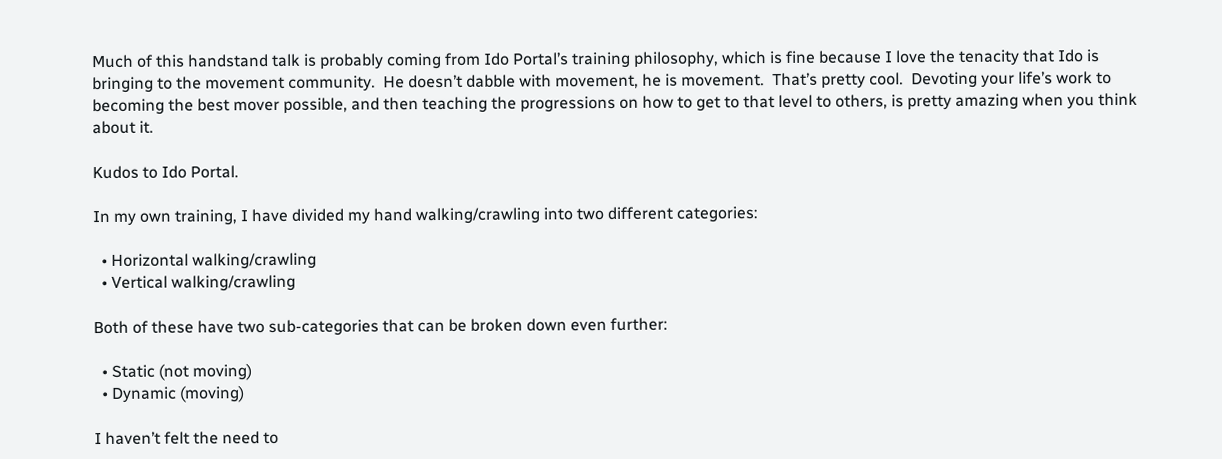Much of this handstand talk is probably coming from Ido Portal’s training philosophy, which is fine because I love the tenacity that Ido is bringing to the movement community.  He doesn’t dabble with movement, he is movement.  That’s pretty cool.  Devoting your life’s work to becoming the best mover possible, and then teaching the progressions on how to get to that level to others, is pretty amazing when you think about it.

Kudos to Ido Portal.

In my own training, I have divided my hand walking/crawling into two different categories:

  • Horizontal walking/crawling
  • Vertical walking/crawling

Both of these have two sub-categories that can be broken down even further:

  • Static (not moving)
  • Dynamic (moving)

I haven’t felt the need to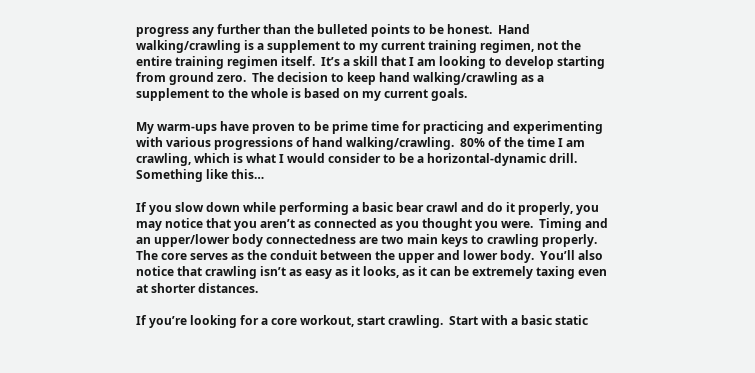progress any further than the bulleted points to be honest.  Hand walking/crawling is a supplement to my current training regimen, not the entire training regimen itself.  It’s a skill that I am looking to develop starting from ground zero.  The decision to keep hand walking/crawling as a supplement to the whole is based on my current goals.

My warm-ups have proven to be prime time for practicing and experimenting with various progressions of hand walking/crawling.  80% of the time I am crawling, which is what I would consider to be a horizontal-dynamic drill.  Something like this…

If you slow down while performing a basic bear crawl and do it properly, you may notice that you aren’t as connected as you thought you were.  Timing and an upper/lower body connectedness are two main keys to crawling properly.  The core serves as the conduit between the upper and lower body.  You’ll also notice that crawling isn’t as easy as it looks, as it can be extremely taxing even at shorter distances.

If you’re looking for a core workout, start crawling.  Start with a basic static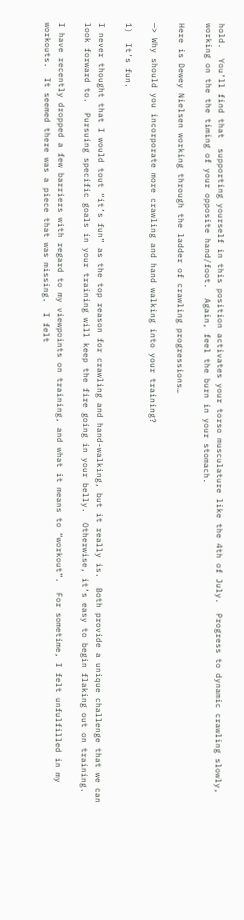hold.  You’ll find that  supporting yourself in this position activates your torso musculature like the 4th of July.  Progress to dynamic crawling slowly, working on the the timing of your opposite hand/foot.  Again, feel the burn in your stomach.

Here is Dewey Nielsen working through the ladder of crawling progressions…

—> Why should you incorporate more crawling and hand walking into your training?

1)  It’s fun.

I never thought that I would tout “it’s fun” as the top reason for crawling and hand-walking, but it really is.  Both provide a unique challenge that we can look forward to.  Pursuing specific goals in your training will keep the fire going in your belly.  Otherwise, it’s easy to begin flaking out on training.

I have recently dropped a few barriers with regard to my viewpoints on training, and what it means to “workout”.  For sometime, I felt unfulfilled in my workouts.  It seemed there was a piece that was missing.  I felt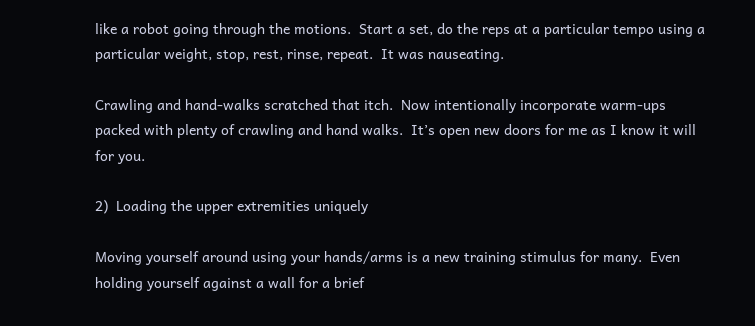like a robot going through the motions.  Start a set, do the reps at a particular tempo using a particular weight, stop, rest, rinse, repeat.  It was nauseating.

Crawling and hand-walks scratched that itch.  Now intentionally incorporate warm-ups packed with plenty of crawling and hand walks.  It’s open new doors for me as I know it will for you.

2)  Loading the upper extremities uniquely

Moving yourself around using your hands/arms is a new training stimulus for many.  Even holding yourself against a wall for a brief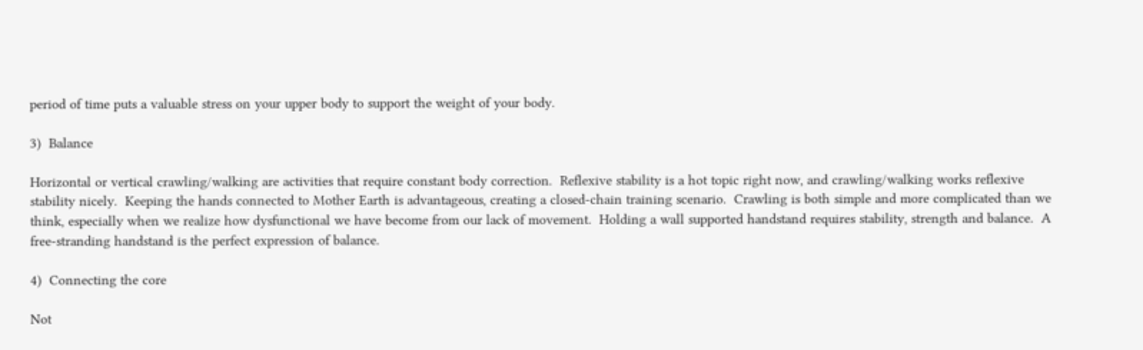period of time puts a valuable stress on your upper body to support the weight of your body.

3)  Balance

Horizontal or vertical crawling/walking are activities that require constant body correction.  Reflexive stability is a hot topic right now, and crawling/walking works reflexive stability nicely.  Keeping the hands connected to Mother Earth is advantageous, creating a closed-chain training scenario.  Crawling is both simple and more complicated than we think, especially when we realize how dysfunctional we have become from our lack of movement.  Holding a wall supported handstand requires stability, strength and balance.  A free-stranding handstand is the perfect expression of balance.

4)  Connecting the core

Not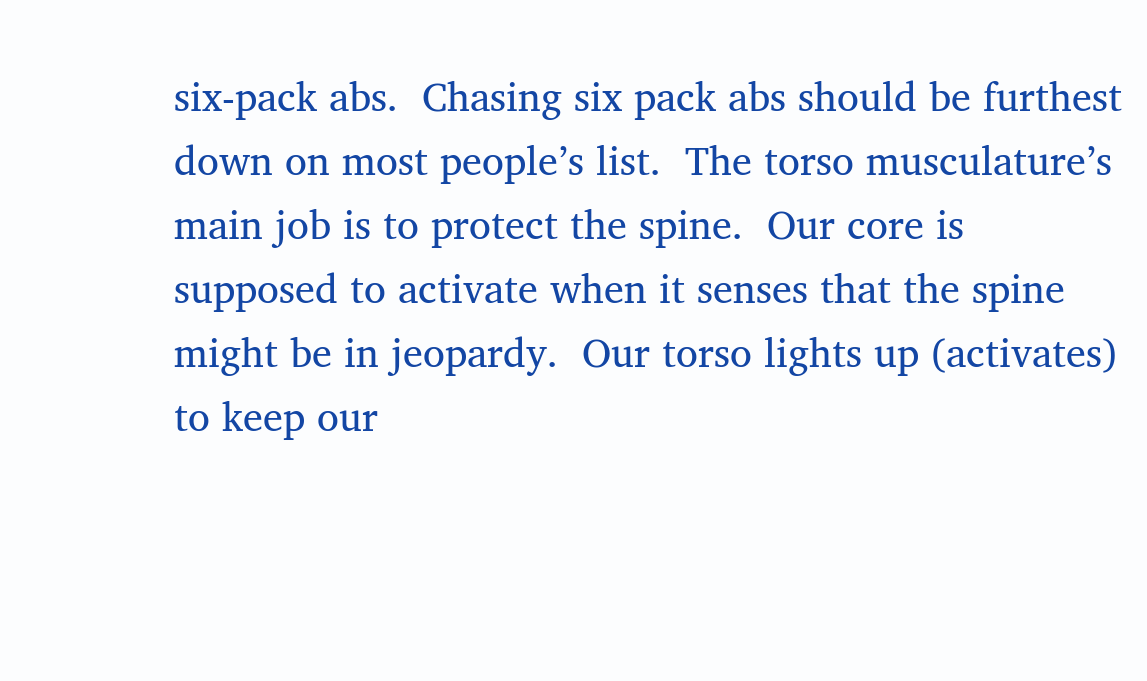six-pack abs.  Chasing six pack abs should be furthest down on most people’s list.  The torso musculature’s main job is to protect the spine.  Our core is supposed to activate when it senses that the spine might be in jeopardy.  Our torso lights up (activates) to keep our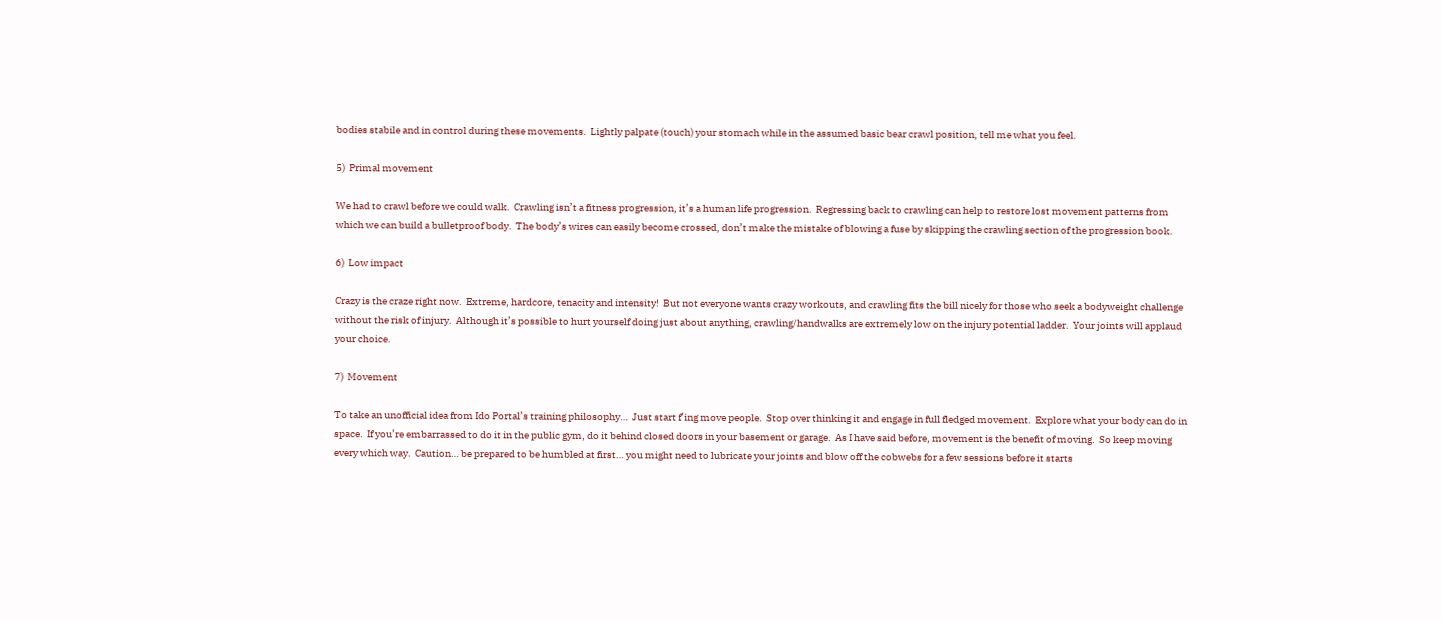bodies stabile and in control during these movements.  Lightly palpate (touch) your stomach while in the assumed basic bear crawl position, tell me what you feel.

5)  Primal movement

We had to crawl before we could walk.  Crawling isn’t a fitness progression, it’s a human life progression.  Regressing back to crawling can help to restore lost movement patterns from which we can build a bulletproof body.  The body’s wires can easily become crossed, don’t make the mistake of blowing a fuse by skipping the crawling section of the progression book.

6)  Low impact

Crazy is the craze right now.  Extreme, hardcore, tenacity and intensity!  But not everyone wants crazy workouts, and crawling fits the bill nicely for those who seek a bodyweight challenge without the risk of injury.  Although it’s possible to hurt yourself doing just about anything, crawling/handwalks are extremely low on the injury potential ladder.  Your joints will applaud your choice.

7)  Movement

To take an unofficial idea from Ido Portal’s training philosophy…  Just start f’ing move people.  Stop over thinking it and engage in full fledged movement.  Explore what your body can do in space.  If you’re embarrassed to do it in the public gym, do it behind closed doors in your basement or garage.  As I have said before, movement is the benefit of moving.  So keep moving every which way.  Caution… be prepared to be humbled at first… you might need to lubricate your joints and blow off the cobwebs for a few sessions before it starts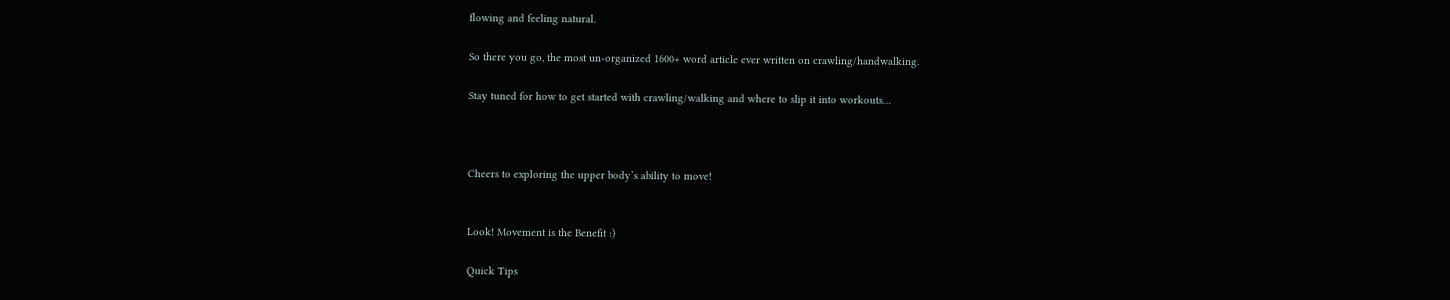flowing and feeling natural.

So there you go, the most un-organized 1600+ word article ever written on crawling/handwalking.

Stay tuned for how to get started with crawling/walking and where to slip it into workouts…



Cheers to exploring the upper body’s ability to move!


Look! Movement is the Benefit :)

Quick Tips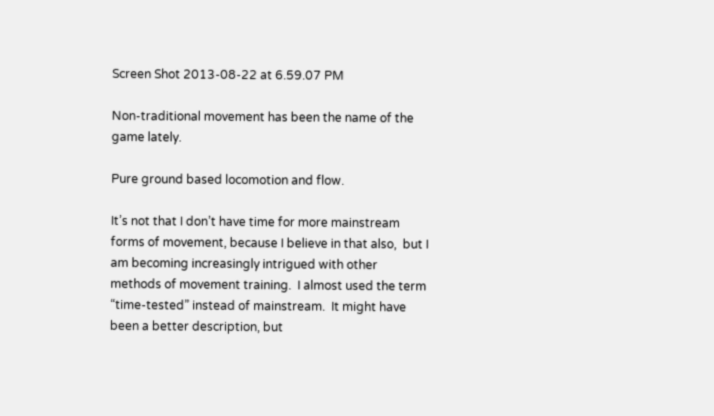Screen Shot 2013-08-22 at 6.59.07 PM

Non-traditional movement has been the name of the game lately.

Pure ground based locomotion and flow.

It’s not that I don’t have time for more mainstream forms of movement, because I believe in that also,  but I am becoming increasingly intrigued with other methods of movement training.  I almost used the term “time-tested” instead of mainstream.  It might have been a better description, but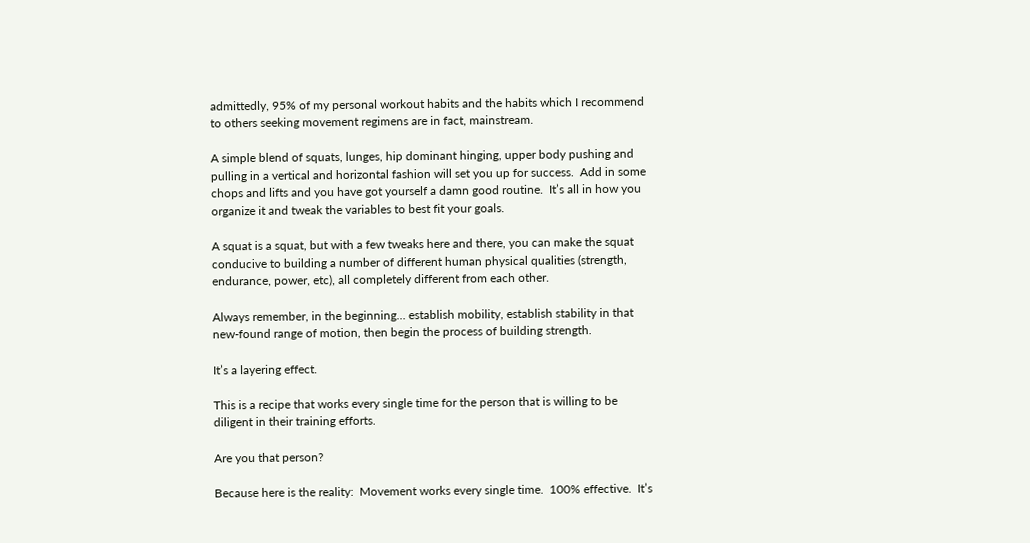admittedly, 95% of my personal workout habits and the habits which I recommend to others seeking movement regimens are in fact, mainstream.

A simple blend of squats, lunges, hip dominant hinging, upper body pushing and pulling in a vertical and horizontal fashion will set you up for success.  Add in some chops and lifts and you have got yourself a damn good routine.  It’s all in how you organize it and tweak the variables to best fit your goals.

A squat is a squat, but with a few tweaks here and there, you can make the squat conducive to building a number of different human physical qualities (strength, endurance, power, etc), all completely different from each other.

Always remember, in the beginning… establish mobility, establish stability in that new-found range of motion, then begin the process of building strength.

It’s a layering effect.

This is a recipe that works every single time for the person that is willing to be diligent in their training efforts.

Are you that person?

Because here is the reality:  Movement works every single time.  100% effective.  It’s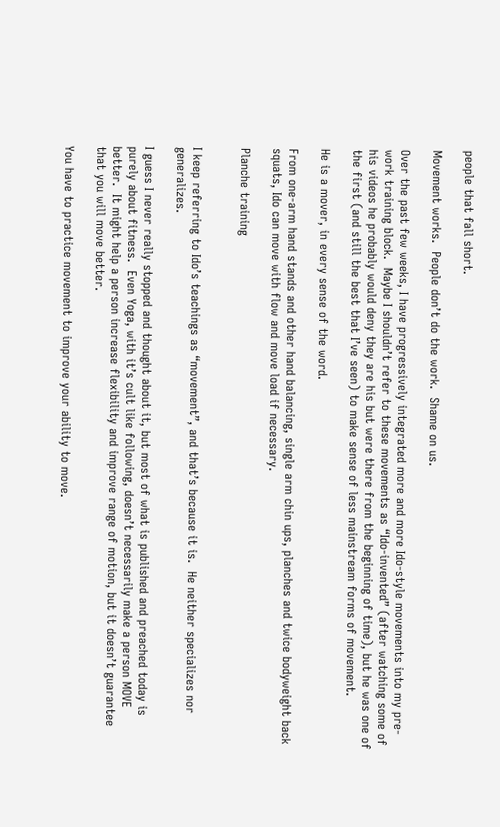people that fall short.

Movement works.  People don’t do the work.  Shame on us.

Over the past few weeks, I have progressively integrated more and more Ido-style movements into my pre-work training block.  Maybe I shouldn’t refer to these movements as “Ido-invented” (after watching some of his videos he probably would deny they are his but were there from the beginning of time), but he was one of the first (and still the best that I’ve seen) to make sense of less mainstream forms of movement.

He is a mover, in every sense of the word.

From one-arm hand stands and other hand balancing, single arm chin ups, planches and twice bodyweight back squats, Ido can move with flow and move load if necessary.

Planche training


I keep referring to Ido’s teachings as “movement”, and that’s because it is.  He neither specializes nor generalizes.

I guess I never really stopped and thought about it, but most of what is published and preached today is purely about fitness.  Even Yoga, with it’s cult like following, doesn’t necessarily make a person MOVE better.  It might help a person increase flexibility and improve range of motion, but it doesn’t guarantee that you will move better.

You have to practice movement to improve your ability to move.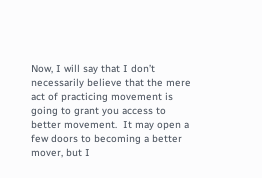Now, I will say that I don’t necessarily believe that the mere act of practicing movement is going to grant you access to better movement.  It may open a few doors to becoming a better mover, but I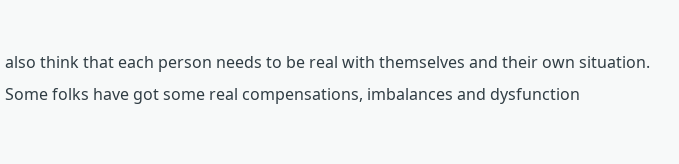also think that each person needs to be real with themselves and their own situation.  Some folks have got some real compensations, imbalances and dysfunction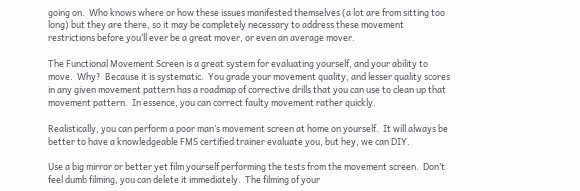going on.  Who knows where or how these issues manifested themselves (a lot are from sitting too long) but they are there, so it may be completely necessary to address these movement restrictions before you’ll ever be a great mover, or even an average mover.

The Functional Movement Screen is a great system for evaluating yourself, and your ability to move.  Why?  Because it is systematic.  You grade your movement quality, and lesser quality scores in any given movement pattern has a roadmap of corrective drills that you can use to clean up that movement pattern.  In essence, you can correct faulty movement rather quickly.

Realistically, you can perform a poor man’s movement screen at home on yourself.  It will always be better to have a knowledgeable FMS certified trainer evaluate you, but hey, we can DIY.

Use a big mirror or better yet film yourself performing the tests from the movement screen.  Don’t feel dumb filming, you can delete it immediately.  The filming of your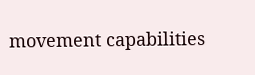movement capabilities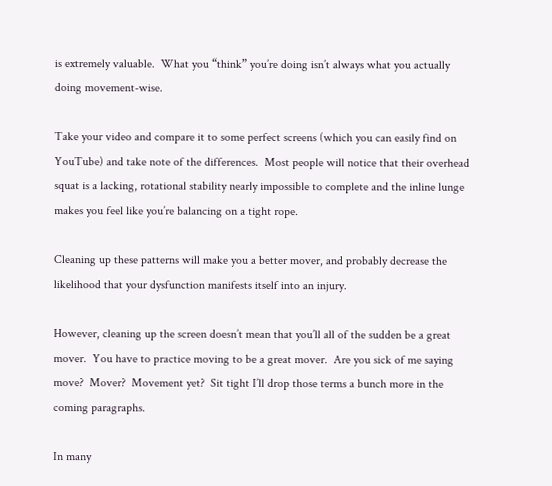is extremely valuable.  What you “think” you’re doing isn’t always what you actually doing movement-wise.

Take your video and compare it to some perfect screens (which you can easily find on YouTube) and take note of the differences.  Most people will notice that their overhead squat is a lacking, rotational stability nearly impossible to complete and the inline lunge makes you feel like you’re balancing on a tight rope.

Cleaning up these patterns will make you a better mover, and probably decrease the likelihood that your dysfunction manifests itself into an injury.

However, cleaning up the screen doesn’t mean that you’ll all of the sudden be a great mover.  You have to practice moving to be a great mover.  Are you sick of me saying move?  Mover?  Movement yet?  Sit tight I’ll drop those terms a bunch more in the coming paragraphs.

In many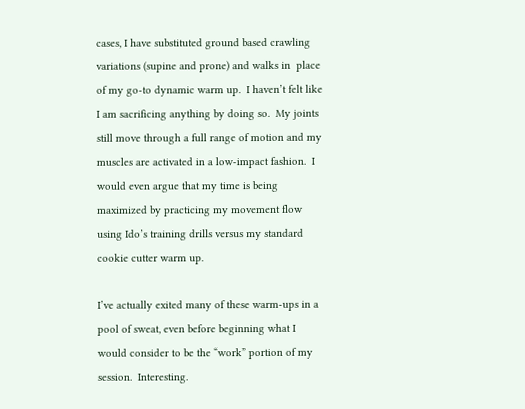cases, I have substituted ground based crawling variations (supine and prone) and walks in  place of my go-to dynamic warm up.  I haven’t felt like I am sacrificing anything by doing so.  My joints still move through a full range of motion and my muscles are activated in a low-impact fashion.  I would even argue that my time is being maximized by practicing my movement flow using Ido’s training drills versus my standard cookie cutter warm up.

I’ve actually exited many of these warm-ups in a pool of sweat, even before beginning what I would consider to be the “work” portion of my session.  Interesting.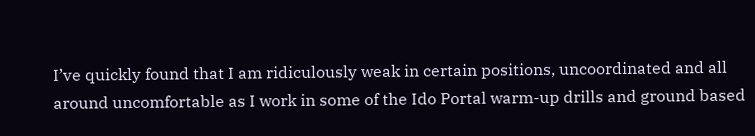I’ve quickly found that I am ridiculously weak in certain positions, uncoordinated and all around uncomfortable as I work in some of the Ido Portal warm-up drills and ground based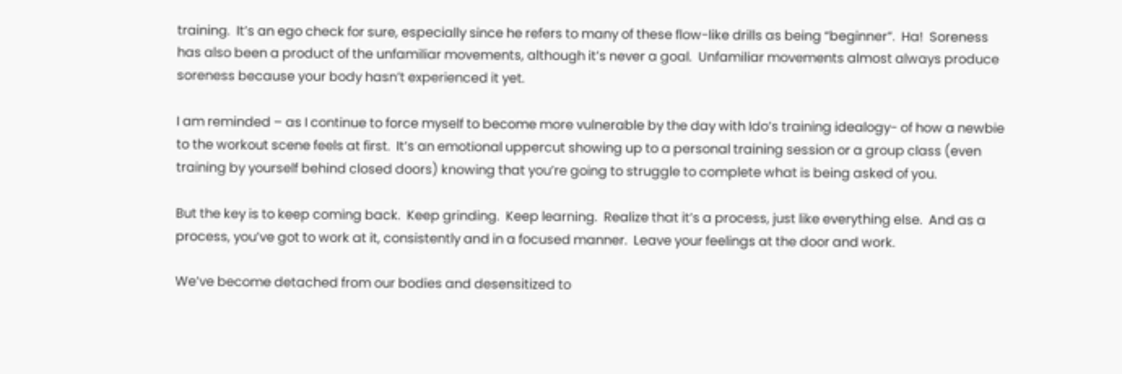training.  It’s an ego check for sure, especially since he refers to many of these flow-like drills as being “beginner”.  Ha!  Soreness has also been a product of the unfamiliar movements, although it’s never a goal.  Unfamiliar movements almost always produce soreness because your body hasn’t experienced it yet.

I am reminded – as I continue to force myself to become more vulnerable by the day with Ido’s training idealogy- of how a newbie to the workout scene feels at first.  It’s an emotional uppercut showing up to a personal training session or a group class (even training by yourself behind closed doors) knowing that you’re going to struggle to complete what is being asked of you.

But the key is to keep coming back.  Keep grinding.  Keep learning.  Realize that it’s a process, just like everything else.  And as a process, you’ve got to work at it, consistently and in a focused manner.  Leave your feelings at the door and work.

We’ve become detached from our bodies and desensitized to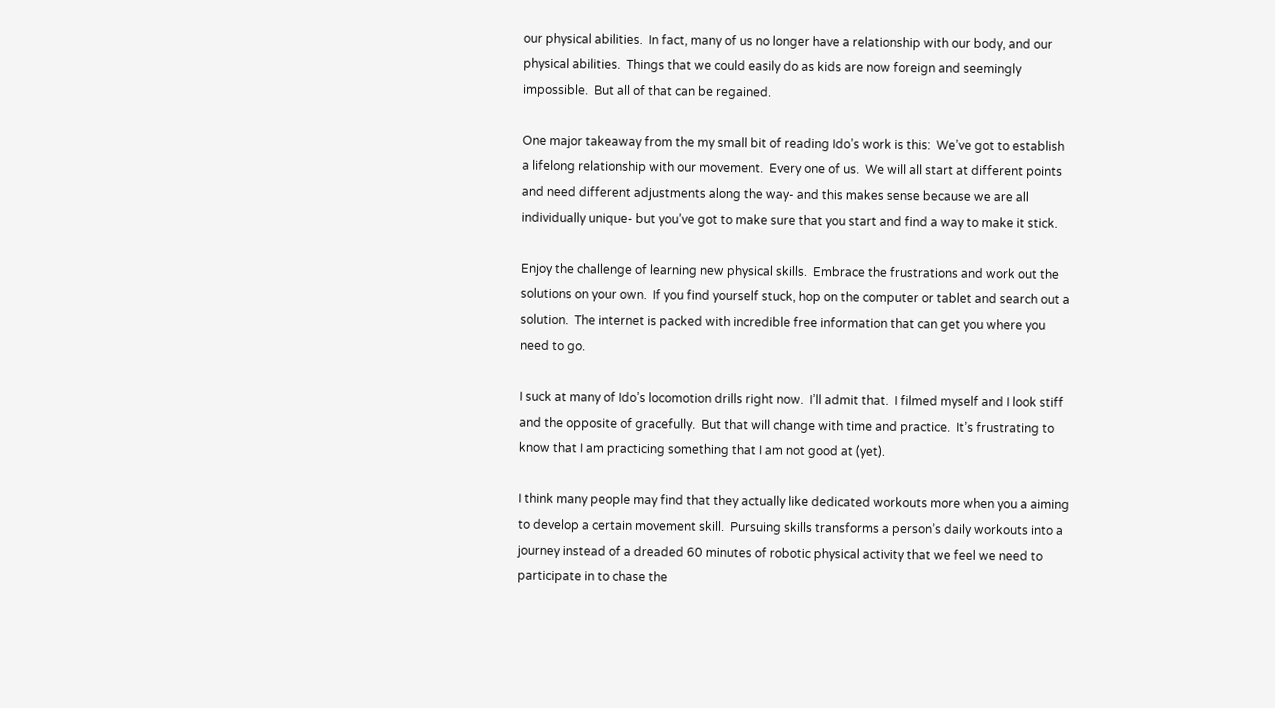our physical abilities.  In fact, many of us no longer have a relationship with our body, and our physical abilities.  Things that we could easily do as kids are now foreign and seemingly impossible.  But all of that can be regained.

One major takeaway from the my small bit of reading Ido’s work is this:  We’ve got to establish a lifelong relationship with our movement.  Every one of us.  We will all start at different points and need different adjustments along the way- and this makes sense because we are all individually unique- but you’ve got to make sure that you start and find a way to make it stick.

Enjoy the challenge of learning new physical skills.  Embrace the frustrations and work out the solutions on your own.  If you find yourself stuck, hop on the computer or tablet and search out a solution.  The internet is packed with incredible free information that can get you where you need to go.

I suck at many of Ido’s locomotion drills right now.  I’ll admit that.  I filmed myself and I look stiff and the opposite of gracefully.  But that will change with time and practice.  It’s frustrating to know that I am practicing something that I am not good at (yet).

I think many people may find that they actually like dedicated workouts more when you a aiming to develop a certain movement skill.  Pursuing skills transforms a person’s daily workouts into a journey instead of a dreaded 60 minutes of robotic physical activity that we feel we need to participate in to chase the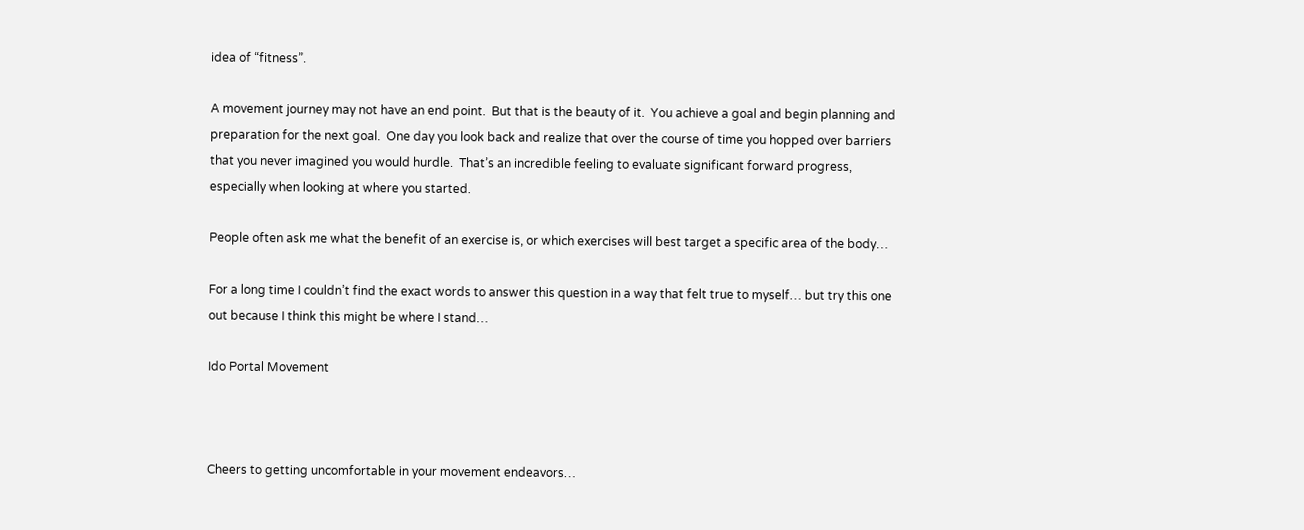idea of “fitness”.

A movement journey may not have an end point.  But that is the beauty of it.  You achieve a goal and begin planning and preparation for the next goal.  One day you look back and realize that over the course of time you hopped over barriers that you never imagined you would hurdle.  That’s an incredible feeling to evaluate significant forward progress, especially when looking at where you started.

People often ask me what the benefit of an exercise is, or which exercises will best target a specific area of the body…

For a long time I couldn’t find the exact words to answer this question in a way that felt true to myself… but try this one out because I think this might be where I stand…

Ido Portal Movement



Cheers to getting uncomfortable in your movement endeavors…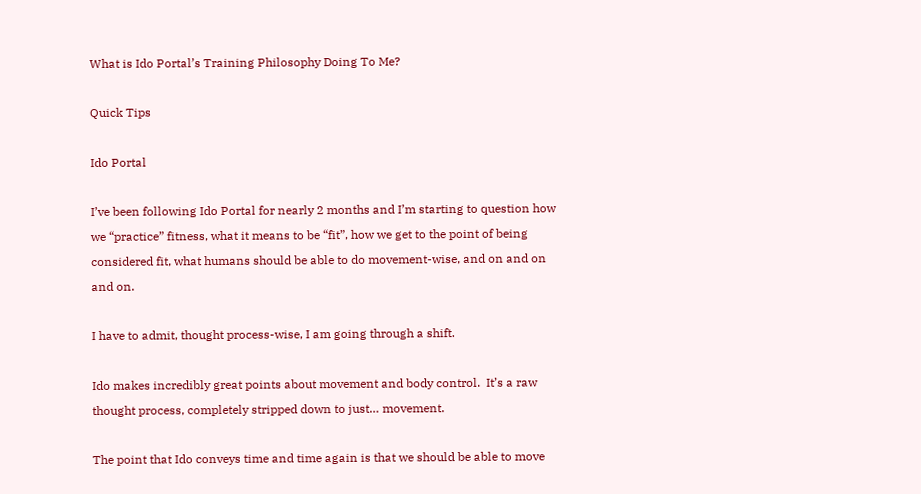What is Ido Portal’s Training Philosophy Doing To Me?

Quick Tips

Ido Portal

I’ve been following Ido Portal for nearly 2 months and I’m starting to question how we “practice” fitness, what it means to be “fit”, how we get to the point of being considered fit, what humans should be able to do movement-wise, and on and on  and on.

I have to admit, thought process-wise, I am going through a shift.

Ido makes incredibly great points about movement and body control.  It’s a raw thought process, completely stripped down to just… movement.

The point that Ido conveys time and time again is that we should be able to move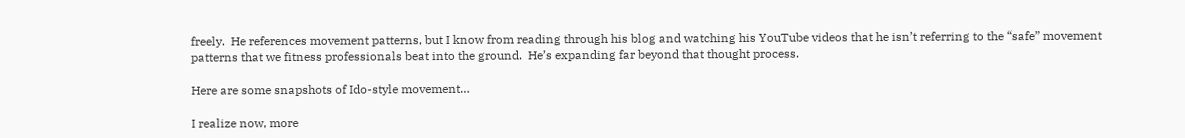freely.  He references movement patterns, but I know from reading through his blog and watching his YouTube videos that he isn’t referring to the “safe” movement patterns that we fitness professionals beat into the ground.  He’s expanding far beyond that thought process.

Here are some snapshots of Ido-style movement…

I realize now, more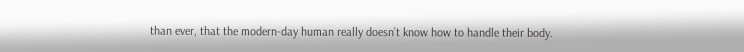than ever, that the modern-day human really doesn’t know how to handle their body.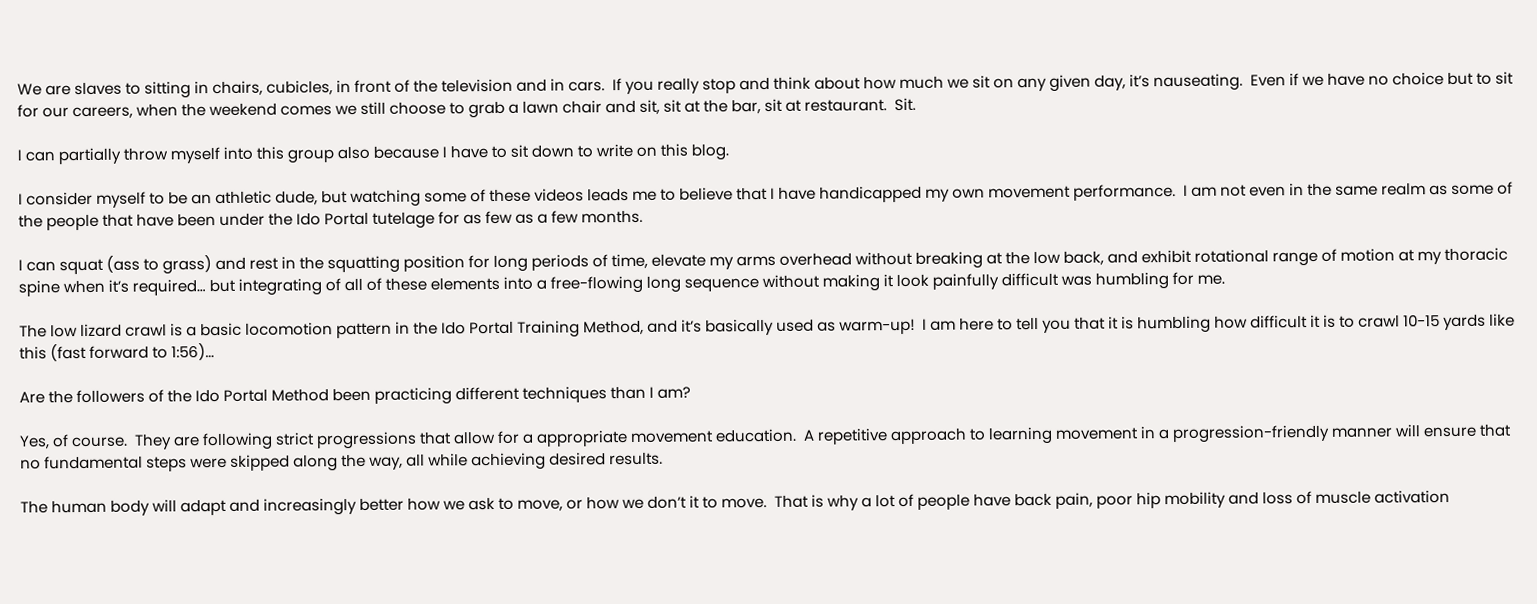We are slaves to sitting in chairs, cubicles, in front of the television and in cars.  If you really stop and think about how much we sit on any given day, it’s nauseating.  Even if we have no choice but to sit for our careers, when the weekend comes we still choose to grab a lawn chair and sit, sit at the bar, sit at restaurant.  Sit.

I can partially throw myself into this group also because I have to sit down to write on this blog.

I consider myself to be an athletic dude, but watching some of these videos leads me to believe that I have handicapped my own movement performance.  I am not even in the same realm as some of the people that have been under the Ido Portal tutelage for as few as a few months.

I can squat (ass to grass) and rest in the squatting position for long periods of time, elevate my arms overhead without breaking at the low back, and exhibit rotational range of motion at my thoracic spine when it’s required… but integrating of all of these elements into a free-flowing long sequence without making it look painfully difficult was humbling for me.

The low lizard crawl is a basic locomotion pattern in the Ido Portal Training Method, and it’s basically used as warm-up!  I am here to tell you that it is humbling how difficult it is to crawl 10-15 yards like this (fast forward to 1:56)…

Are the followers of the Ido Portal Method been practicing different techniques than I am?

Yes, of course.  They are following strict progressions that allow for a appropriate movement education.  A repetitive approach to learning movement in a progression-friendly manner will ensure that no fundamental steps were skipped along the way, all while achieving desired results.

The human body will adapt and increasingly better how we ask to move, or how we don’t it to move.  That is why a lot of people have back pain, poor hip mobility and loss of muscle activation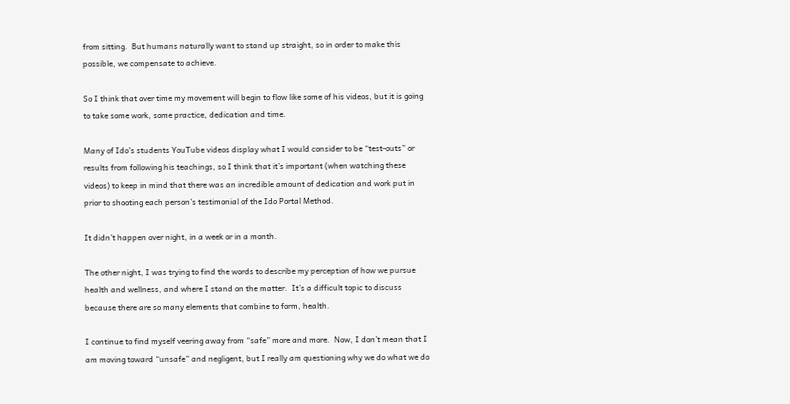from sitting.  But humans naturally want to stand up straight, so in order to make this possible, we compensate to achieve.

So I think that over time my movement will begin to flow like some of his videos, but it is going to take some work, some practice, dedication and time.

Many of Ido’s students YouTube videos display what I would consider to be “test-outs” or results from following his teachings, so I think that it’s important (when watching these videos) to keep in mind that there was an incredible amount of dedication and work put in prior to shooting each person’s testimonial of the Ido Portal Method.

It didn’t happen over night, in a week or in a month.

The other night, I was trying to find the words to describe my perception of how we pursue health and wellness, and where I stand on the matter.  It’s a difficult topic to discuss because there are so many elements that combine to form, health.

I continue to find myself veering away from “safe” more and more.  Now, I don’t mean that I am moving toward “unsafe” and negligent, but I really am questioning why we do what we do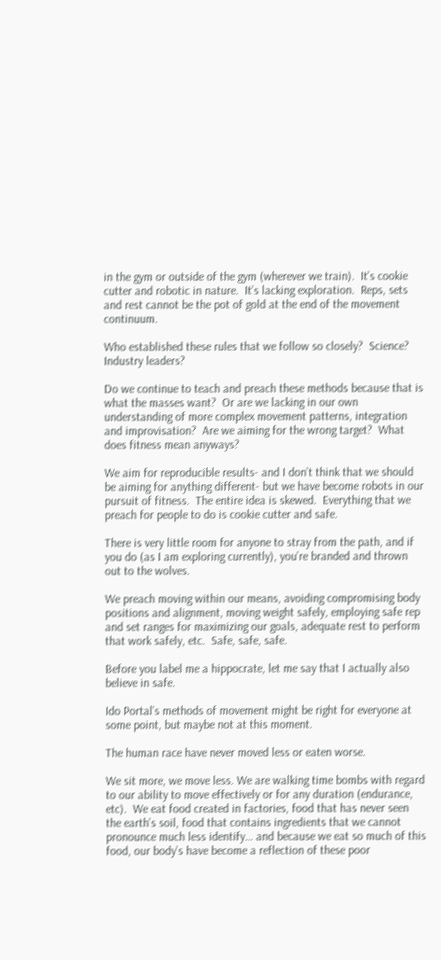in the gym or outside of the gym (wherever we train).  It’s cookie cutter and robotic in nature.  It’s lacking exploration.  Reps, sets and rest cannot be the pot of gold at the end of the movement continuum.

Who established these rules that we follow so closely?  Science?  Industry leaders?

Do we continue to teach and preach these methods because that is what the masses want?  Or are we lacking in our own understanding of more complex movement patterns, integration and improvisation?  Are we aiming for the wrong target?  What does fitness mean anyways?

We aim for reproducible results- and I don’t think that we should be aiming for anything different- but we have become robots in our pursuit of fitness.  The entire idea is skewed.  Everything that we preach for people to do is cookie cutter and safe.

There is very little room for anyone to stray from the path, and if you do (as I am exploring currently), you’re branded and thrown out to the wolves.

We preach moving within our means, avoiding compromising body positions and alignment, moving weight safely, employing safe rep and set ranges for maximizing our goals, adequate rest to perform that work safely, etc.  Safe, safe, safe.

Before you label me a hippocrate, let me say that I actually also believe in safe.

Ido Portal’s methods of movement might be right for everyone at some point, but maybe not at this moment.

The human race have never moved less or eaten worse.

We sit more, we move less. We are walking time bombs with regard to our ability to move effectively or for any duration (endurance, etc).  We eat food created in factories, food that has never seen the earth’s soil, food that contains ingredients that we cannot pronounce much less identify… and because we eat so much of this food, our body’s have become a reflection of these poor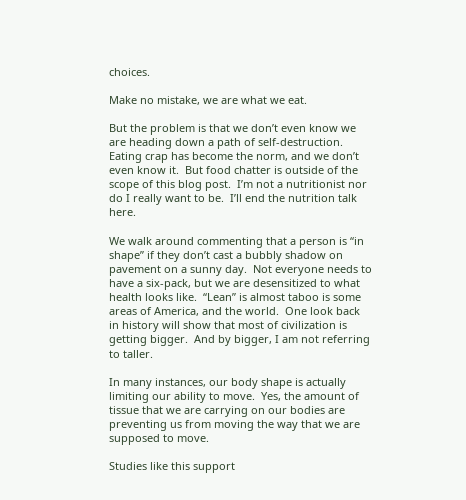choices.

Make no mistake, we are what we eat.

But the problem is that we don’t even know we are heading down a path of self-destruction.  Eating crap has become the norm, and we don’t even know it.  But food chatter is outside of the scope of this blog post.  I’m not a nutritionist nor do I really want to be.  I’ll end the nutrition talk here.

We walk around commenting that a person is “in shape” if they don’t cast a bubbly shadow on pavement on a sunny day.  Not everyone needs to have a six-pack, but we are desensitized to what health looks like.  “Lean” is almost taboo is some areas of America, and the world.  One look back in history will show that most of civilization is getting bigger.  And by bigger, I am not referring to taller.

In many instances, our body shape is actually limiting our ability to move.  Yes, the amount of tissue that we are carrying on our bodies are preventing us from moving the way that we are supposed to move.

Studies like this support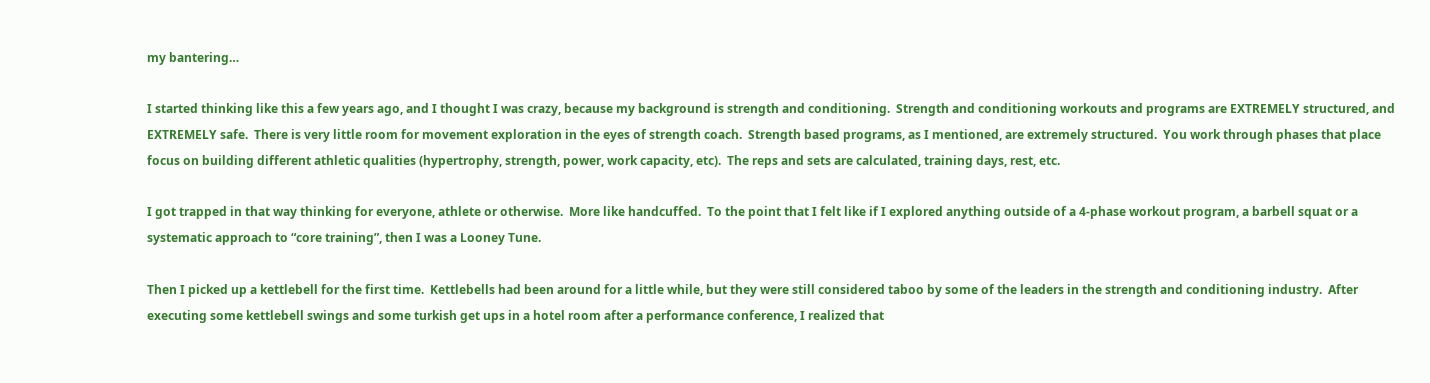my bantering…

I started thinking like this a few years ago, and I thought I was crazy, because my background is strength and conditioning.  Strength and conditioning workouts and programs are EXTREMELY structured, and EXTREMELY safe.  There is very little room for movement exploration in the eyes of strength coach.  Strength based programs, as I mentioned, are extremely structured.  You work through phases that place focus on building different athletic qualities (hypertrophy, strength, power, work capacity, etc).  The reps and sets are calculated, training days, rest, etc.

I got trapped in that way thinking for everyone, athlete or otherwise.  More like handcuffed.  To the point that I felt like if I explored anything outside of a 4-phase workout program, a barbell squat or a systematic approach to “core training”, then I was a Looney Tune.

Then I picked up a kettlebell for the first time.  Kettlebells had been around for a little while, but they were still considered taboo by some of the leaders in the strength and conditioning industry.  After executing some kettlebell swings and some turkish get ups in a hotel room after a performance conference, I realized that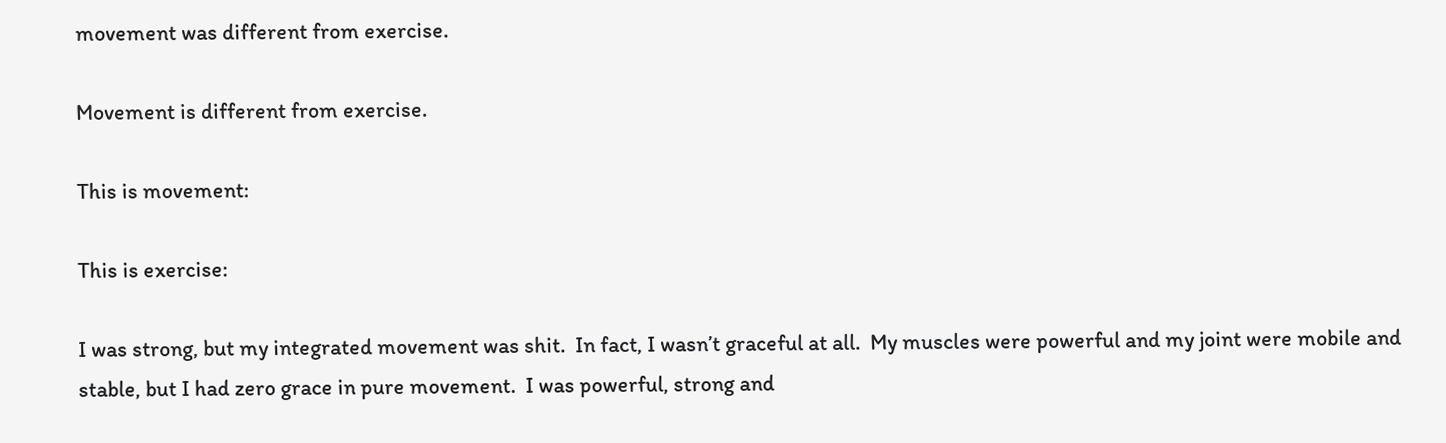movement was different from exercise.

Movement is different from exercise.

This is movement:

This is exercise:

I was strong, but my integrated movement was shit.  In fact, I wasn’t graceful at all.  My muscles were powerful and my joint were mobile and stable, but I had zero grace in pure movement.  I was powerful, strong and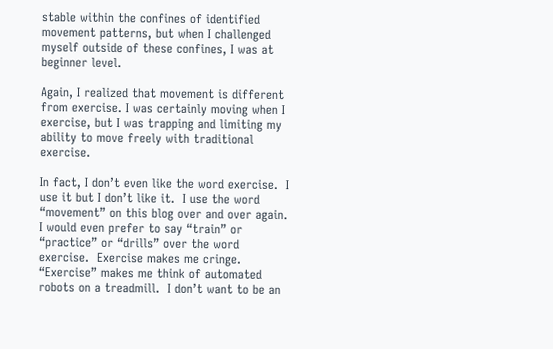stable within the confines of identified movement patterns, but when I challenged myself outside of these confines, I was at beginner level.

Again, I realized that movement is different from exercise. I was certainly moving when I exercise, but I was trapping and limiting my ability to move freely with traditional exercise.

In fact, I don’t even like the word exercise.  I use it but I don’t like it.  I use the word “movement” on this blog over and over again.  I would even prefer to say “train” or “practice” or “drills” over the word exercise.  Exercise makes me cringe.  “Exercise” makes me think of automated robots on a treadmill.  I don’t want to be an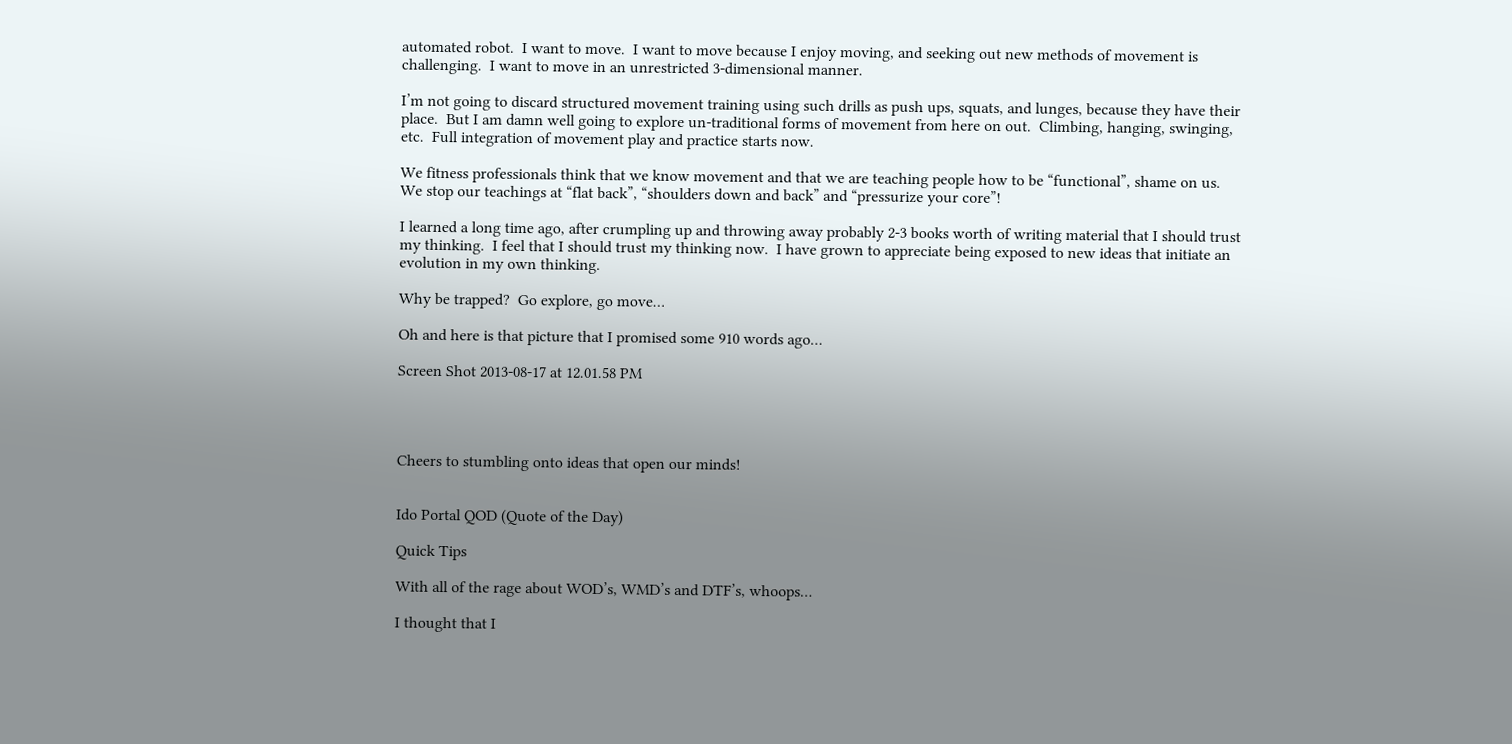automated robot.  I want to move.  I want to move because I enjoy moving, and seeking out new methods of movement is challenging.  I want to move in an unrestricted 3-dimensional manner.

I’m not going to discard structured movement training using such drills as push ups, squats, and lunges, because they have their place.  But I am damn well going to explore un-traditional forms of movement from here on out.  Climbing, hanging, swinging, etc.  Full integration of movement play and practice starts now.

We fitness professionals think that we know movement and that we are teaching people how to be “functional”, shame on us.  We stop our teachings at “flat back”, “shoulders down and back” and “pressurize your core”!

I learned a long time ago, after crumpling up and throwing away probably 2-3 books worth of writing material that I should trust my thinking.  I feel that I should trust my thinking now.  I have grown to appreciate being exposed to new ideas that initiate an evolution in my own thinking.

Why be trapped?  Go explore, go move…

Oh and here is that picture that I promised some 910 words ago…

Screen Shot 2013-08-17 at 12.01.58 PM




Cheers to stumbling onto ideas that open our minds!


Ido Portal QOD (Quote of the Day)

Quick Tips

With all of the rage about WOD’s, WMD’s and DTF’s, whoops…

I thought that I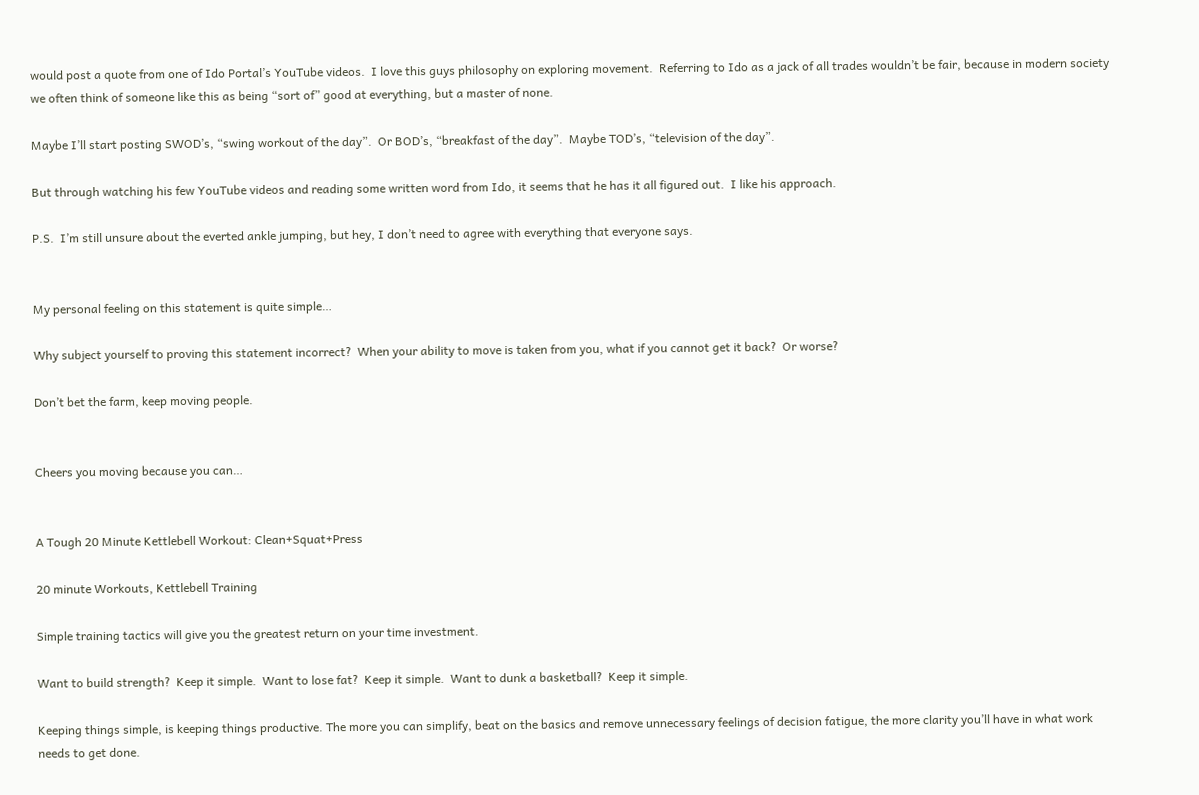would post a quote from one of Ido Portal’s YouTube videos.  I love this guys philosophy on exploring movement.  Referring to Ido as a jack of all trades wouldn’t be fair, because in modern society we often think of someone like this as being “sort of” good at everything, but a master of none.

Maybe I’ll start posting SWOD’s, “swing workout of the day”.  Or BOD’s, “breakfast of the day”.  Maybe TOD’s, “television of the day”.

But through watching his few YouTube videos and reading some written word from Ido, it seems that he has it all figured out.  I like his approach.

P.S.  I’m still unsure about the everted ankle jumping, but hey, I don’t need to agree with everything that everyone says.


My personal feeling on this statement is quite simple…

Why subject yourself to proving this statement incorrect?  When your ability to move is taken from you, what if you cannot get it back?  Or worse?

Don’t bet the farm, keep moving people.


Cheers you moving because you can…


A Tough 20 Minute Kettlebell Workout: Clean+Squat+Press

20 minute Workouts, Kettlebell Training

Simple training tactics will give you the greatest return on your time investment.

Want to build strength?  Keep it simple.  Want to lose fat?  Keep it simple.  Want to dunk a basketball?  Keep it simple.

Keeping things simple, is keeping things productive. The more you can simplify, beat on the basics and remove unnecessary feelings of decision fatigue, the more clarity you’ll have in what work needs to get done.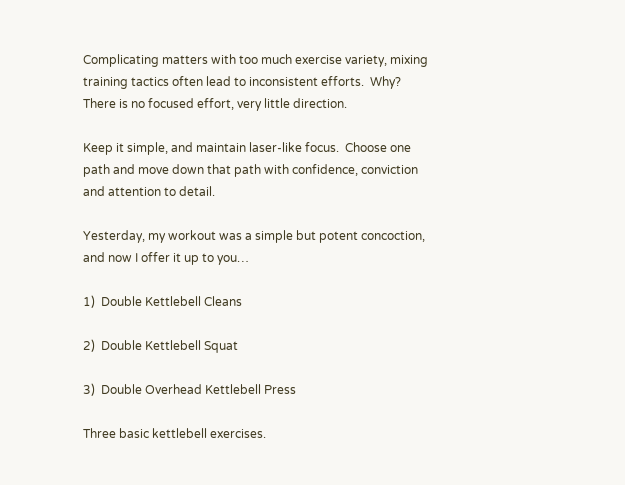Complicating matters with too much exercise variety, mixing training tactics often lead to inconsistent efforts.  Why?  There is no focused effort, very little direction.

Keep it simple, and maintain laser-like focus.  Choose one path and move down that path with confidence, conviction and attention to detail.

Yesterday, my workout was a simple but potent concoction, and now I offer it up to you…

1)  Double Kettlebell Cleans

2)  Double Kettlebell Squat

3)  Double Overhead Kettlebell Press

Three basic kettlebell exercises.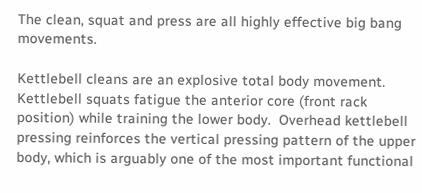The clean, squat and press are all highly effective big bang movements.

Kettlebell cleans are an explosive total body movement. Kettlebell squats fatigue the anterior core (front rack position) while training the lower body.  Overhead kettlebell pressing reinforces the vertical pressing pattern of the upper body, which is arguably one of the most important functional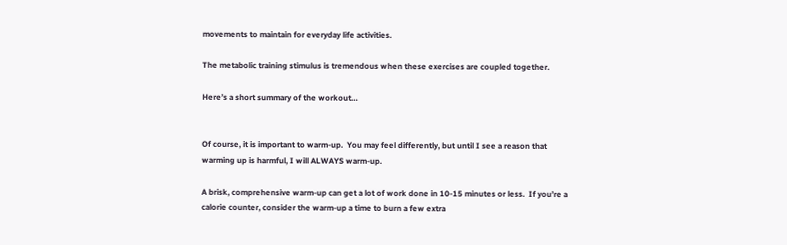movements to maintain for everyday life activities.

The metabolic training stimulus is tremendous when these exercises are coupled together.

Here’s a short summary of the workout…


Of course, it is important to warm-up.  You may feel differently, but until I see a reason that warming up is harmful, I will ALWAYS warm-up.

A brisk, comprehensive warm-up can get a lot of work done in 10-15 minutes or less.  If you’re a calorie counter, consider the warm-up a time to burn a few extra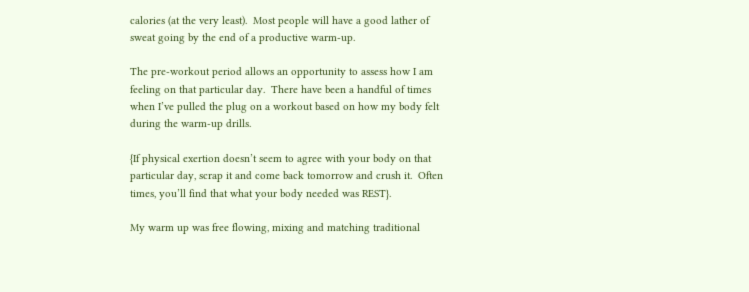calories (at the very least).  Most people will have a good lather of sweat going by the end of a productive warm-up.

The pre-workout period allows an opportunity to assess how I am feeling on that particular day.  There have been a handful of times when I’ve pulled the plug on a workout based on how my body felt during the warm-up drills.

{If physical exertion doesn’t seem to agree with your body on that particular day, scrap it and come back tomorrow and crush it.  Often times, you’ll find that what your body needed was REST}.

My warm up was free flowing, mixing and matching traditional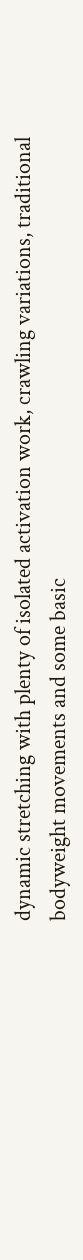dynamic stretching with plenty of isolated activation work, crawling variations, traditional bodyweight movements and some basic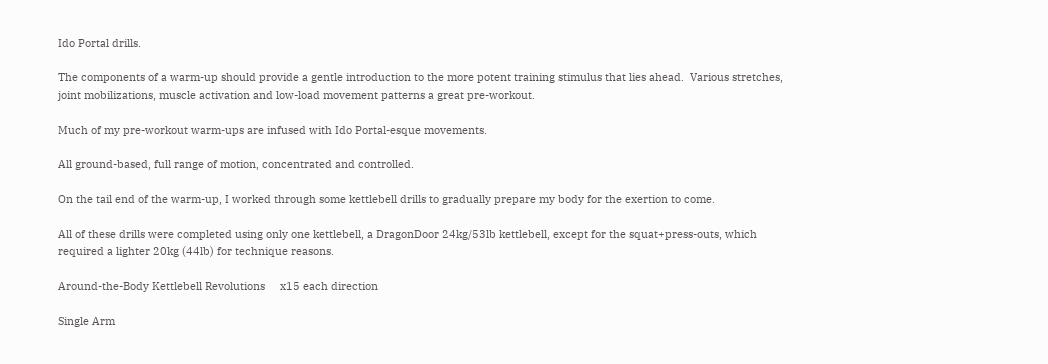Ido Portal drills.

The components of a warm-up should provide a gentle introduction to the more potent training stimulus that lies ahead.  Various stretches, joint mobilizations, muscle activation and low-load movement patterns a great pre-workout.

Much of my pre-workout warm-ups are infused with Ido Portal-esque movements.

All ground-based, full range of motion, concentrated and controlled.

On the tail end of the warm-up, I worked through some kettlebell drills to gradually prepare my body for the exertion to come.

All of these drills were completed using only one kettlebell, a DragonDoor 24kg/53lb kettlebell, except for the squat+press-outs, which required a lighter 20kg (44lb) for technique reasons.

Around-the-Body Kettlebell Revolutions     x15 each direction

Single Arm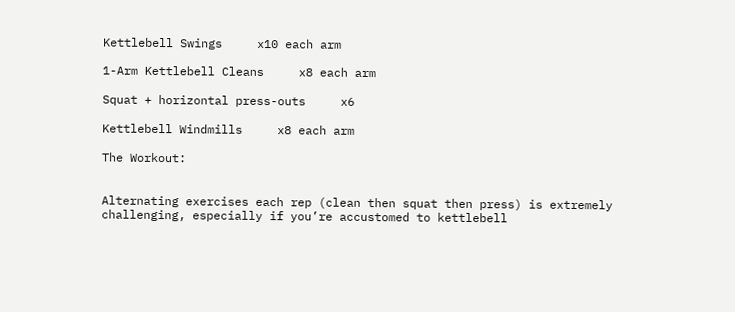Kettlebell Swings     x10 each arm

1-Arm Kettlebell Cleans     x8 each arm

Squat + horizontal press-outs     x6

Kettlebell Windmills     x8 each arm

The Workout:


Alternating exercises each rep (clean then squat then press) is extremely challenging, especially if you’re accustomed to kettlebell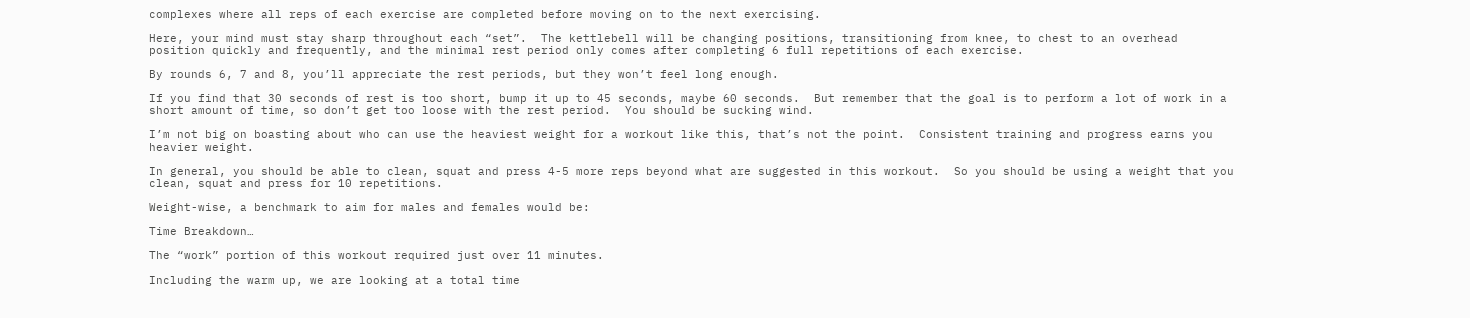complexes where all reps of each exercise are completed before moving on to the next exercising.

Here, your mind must stay sharp throughout each “set”.  The kettlebell will be changing positions, transitioning from knee, to chest to an overhead position quickly and frequently, and the minimal rest period only comes after completing 6 full repetitions of each exercise.

By rounds 6, 7 and 8, you’ll appreciate the rest periods, but they won’t feel long enough.

If you find that 30 seconds of rest is too short, bump it up to 45 seconds, maybe 60 seconds.  But remember that the goal is to perform a lot of work in a short amount of time, so don’t get too loose with the rest period.  You should be sucking wind.

I’m not big on boasting about who can use the heaviest weight for a workout like this, that’s not the point.  Consistent training and progress earns you heavier weight.

In general, you should be able to clean, squat and press 4-5 more reps beyond what are suggested in this workout.  So you should be using a weight that you clean, squat and press for 10 repetitions.

Weight-wise, a benchmark to aim for males and females would be:

Time Breakdown…

The “work” portion of this workout required just over 11 minutes.

Including the warm up, we are looking at a total time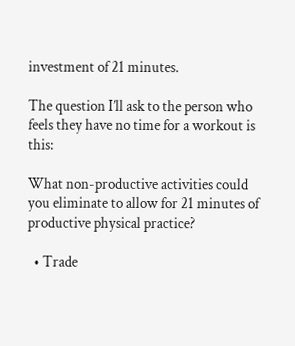investment of 21 minutes.

The question I’ll ask to the person who feels they have no time for a workout is this:

What non-productive activities could you eliminate to allow for 21 minutes of productive physical practice?

  • Trade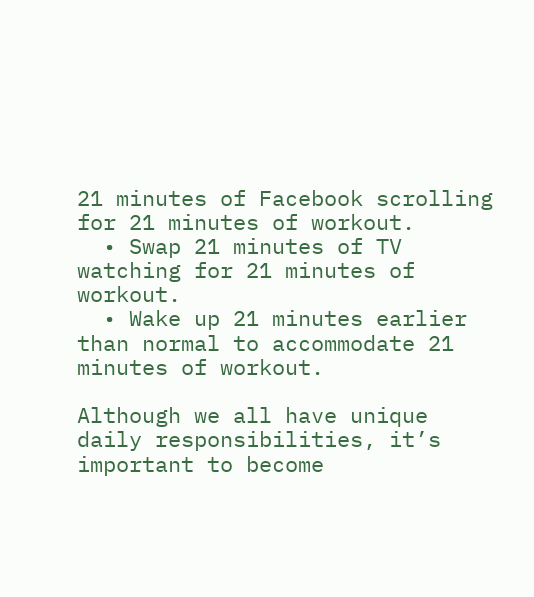21 minutes of Facebook scrolling for 21 minutes of workout.
  • Swap 21 minutes of TV watching for 21 minutes of workout.
  • Wake up 21 minutes earlier than normal to accommodate 21 minutes of workout.

Although we all have unique daily responsibilities, it’s important to become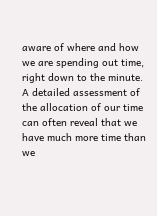aware of where and how we are spending out time, right down to the minute.  A detailed assessment of the allocation of our time can often reveal that we have much more time than we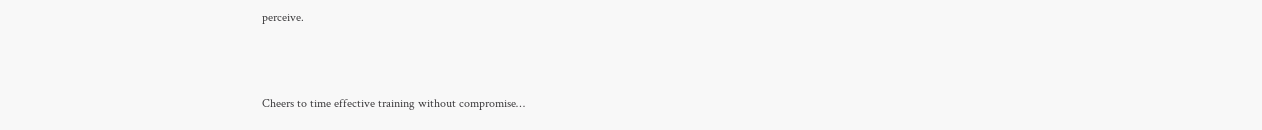perceive.



Cheers to time effective training without compromise…